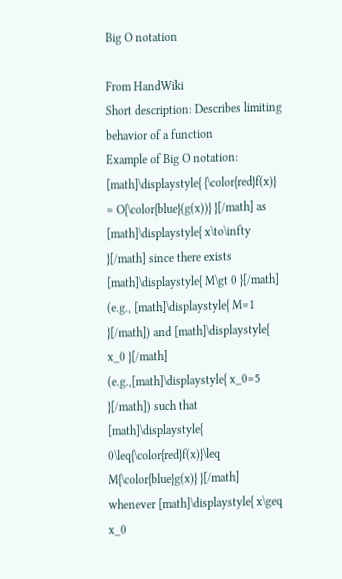Big O notation

From HandWiki
Short description: Describes limiting behavior of a function
Example of Big O notation: [math]\displaystyle{ {\color{red}f(x)} = O{\color{blue}(g(x))} }[/math] as [math]\displaystyle{ x\to\infty }[/math] since there exists [math]\displaystyle{ M\gt 0 }[/math] (e.g., [math]\displaystyle{ M=1 }[/math]) and [math]\displaystyle{ x_0 }[/math] (e.g.,[math]\displaystyle{ x_0=5 }[/math]) such that [math]\displaystyle{ 0\leq{\color{red}f(x)}\leq M{\color{blue}g(x)} }[/math] whenever [math]\displaystyle{ x\geq x_0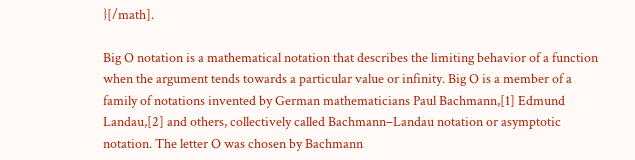}[/math].

Big O notation is a mathematical notation that describes the limiting behavior of a function when the argument tends towards a particular value or infinity. Big O is a member of a family of notations invented by German mathematicians Paul Bachmann,[1] Edmund Landau,[2] and others, collectively called Bachmann–Landau notation or asymptotic notation. The letter O was chosen by Bachmann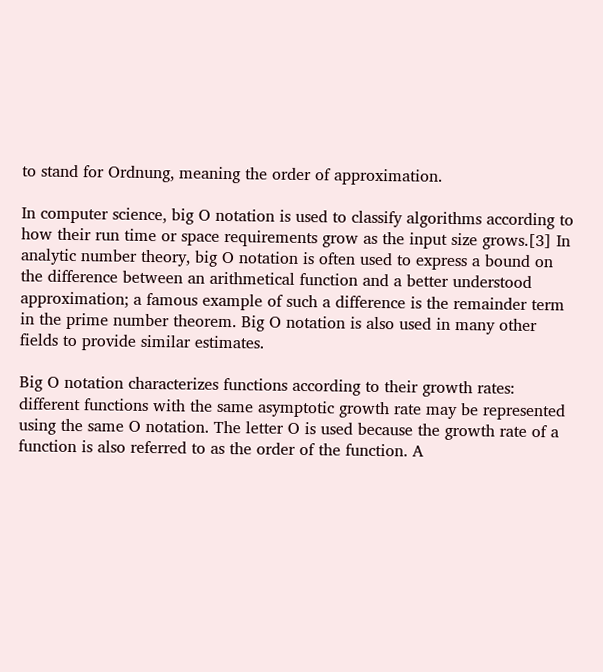to stand for Ordnung, meaning the order of approximation.

In computer science, big O notation is used to classify algorithms according to how their run time or space requirements grow as the input size grows.[3] In analytic number theory, big O notation is often used to express a bound on the difference between an arithmetical function and a better understood approximation; a famous example of such a difference is the remainder term in the prime number theorem. Big O notation is also used in many other fields to provide similar estimates.

Big O notation characterizes functions according to their growth rates: different functions with the same asymptotic growth rate may be represented using the same O notation. The letter O is used because the growth rate of a function is also referred to as the order of the function. A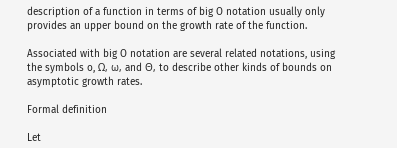description of a function in terms of big O notation usually only provides an upper bound on the growth rate of the function.

Associated with big O notation are several related notations, using the symbols o, Ω, ω, and Θ, to describe other kinds of bounds on asymptotic growth rates.

Formal definition

Let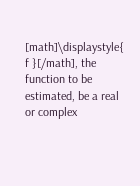[math]\displaystyle{ f }[/math], the function to be estimated, be a real or complex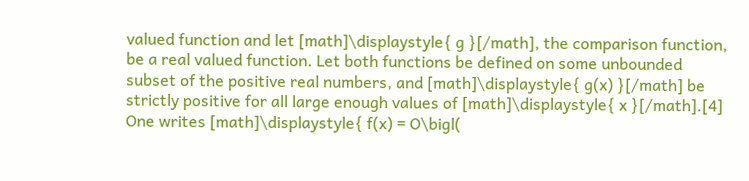valued function and let [math]\displaystyle{ g }[/math], the comparison function, be a real valued function. Let both functions be defined on some unbounded subset of the positive real numbers, and [math]\displaystyle{ g(x) }[/math] be strictly positive for all large enough values of [math]\displaystyle{ x }[/math].[4] One writes [math]\displaystyle{ f(x) = O\bigl(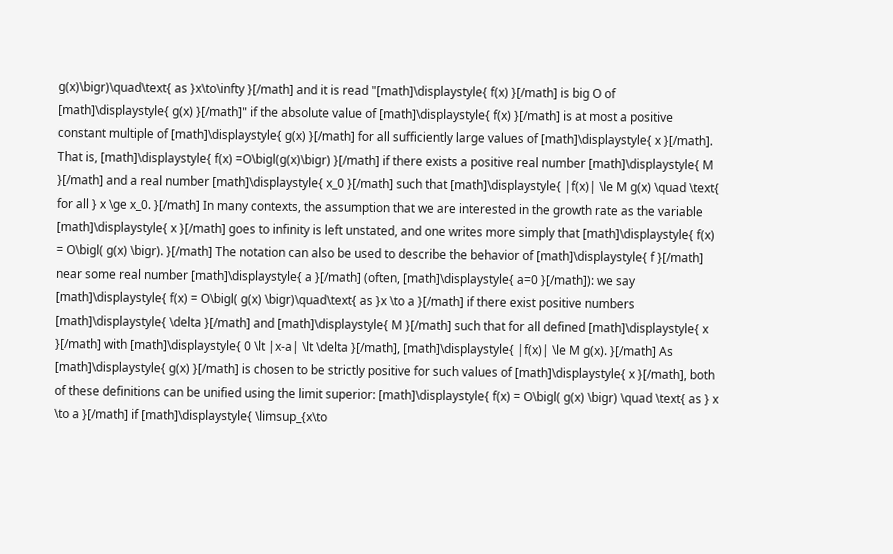g(x)\bigr)\quad\text{ as }x\to\infty }[/math] and it is read "[math]\displaystyle{ f(x) }[/math] is big O of [math]\displaystyle{ g(x) }[/math]" if the absolute value of [math]\displaystyle{ f(x) }[/math] is at most a positive constant multiple of [math]\displaystyle{ g(x) }[/math] for all sufficiently large values of [math]\displaystyle{ x }[/math]. That is, [math]\displaystyle{ f(x) =O\bigl(g(x)\bigr) }[/math] if there exists a positive real number [math]\displaystyle{ M }[/math] and a real number [math]\displaystyle{ x_0 }[/math] such that [math]\displaystyle{ |f(x)| \le M g(x) \quad \text{ for all } x \ge x_0. }[/math] In many contexts, the assumption that we are interested in the growth rate as the variable [math]\displaystyle{ x }[/math] goes to infinity is left unstated, and one writes more simply that [math]\displaystyle{ f(x) = O\bigl( g(x) \bigr). }[/math] The notation can also be used to describe the behavior of [math]\displaystyle{ f }[/math] near some real number [math]\displaystyle{ a }[/math] (often, [math]\displaystyle{ a=0 }[/math]): we say [math]\displaystyle{ f(x) = O\bigl( g(x) \bigr)\quad\text{ as }x \to a }[/math] if there exist positive numbers [math]\displaystyle{ \delta }[/math] and [math]\displaystyle{ M }[/math] such that for all defined [math]\displaystyle{ x }[/math] with [math]\displaystyle{ 0 \lt |x-a| \lt \delta }[/math], [math]\displaystyle{ |f(x)| \le M g(x). }[/math] As [math]\displaystyle{ g(x) }[/math] is chosen to be strictly positive for such values of [math]\displaystyle{ x }[/math], both of these definitions can be unified using the limit superior: [math]\displaystyle{ f(x) = O\bigl( g(x) \bigr) \quad \text{ as } x \to a }[/math] if [math]\displaystyle{ \limsup_{x\to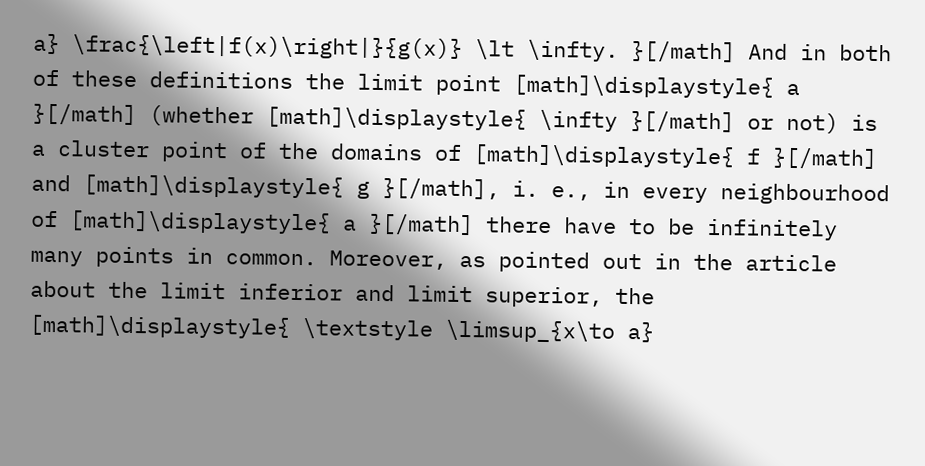a} \frac{\left|f(x)\right|}{g(x)} \lt \infty. }[/math] And in both of these definitions the limit point [math]\displaystyle{ a }[/math] (whether [math]\displaystyle{ \infty }[/math] or not) is a cluster point of the domains of [math]\displaystyle{ f }[/math] and [math]\displaystyle{ g }[/math], i. e., in every neighbourhood of [math]\displaystyle{ a }[/math] there have to be infinitely many points in common. Moreover, as pointed out in the article about the limit inferior and limit superior, the [math]\displaystyle{ \textstyle \limsup_{x\to a}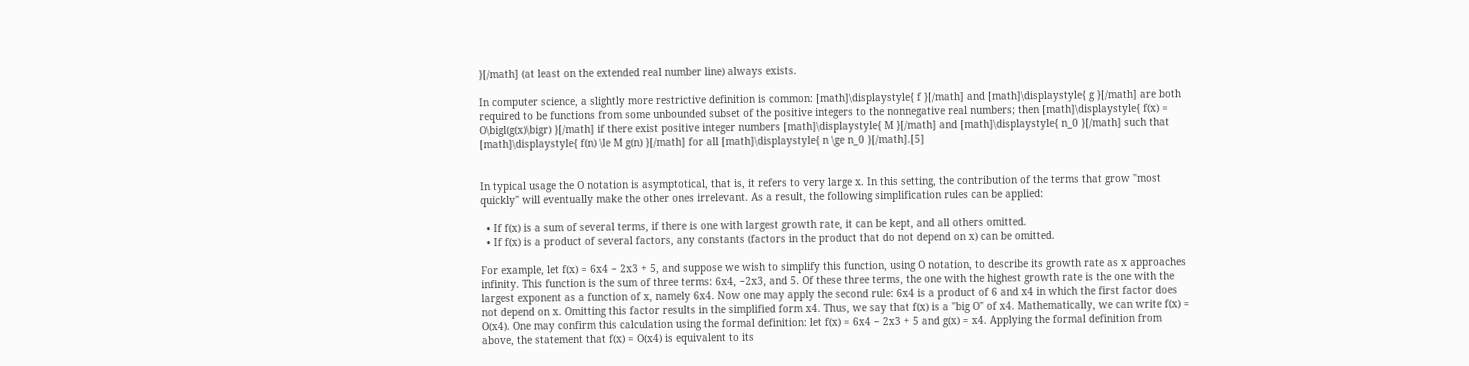}[/math] (at least on the extended real number line) always exists.

In computer science, a slightly more restrictive definition is common: [math]\displaystyle{ f }[/math] and [math]\displaystyle{ g }[/math] are both required to be functions from some unbounded subset of the positive integers to the nonnegative real numbers; then [math]\displaystyle{ f(x) = O\bigl(g(x)\bigr) }[/math] if there exist positive integer numbers [math]\displaystyle{ M }[/math] and [math]\displaystyle{ n_0 }[/math] such that [math]\displaystyle{ f(n) \le M g(n) }[/math] for all [math]\displaystyle{ n \ge n_0 }[/math].[5]


In typical usage the O notation is asymptotical, that is, it refers to very large x. In this setting, the contribution of the terms that grow "most quickly" will eventually make the other ones irrelevant. As a result, the following simplification rules can be applied:

  • If f(x) is a sum of several terms, if there is one with largest growth rate, it can be kept, and all others omitted.
  • If f(x) is a product of several factors, any constants (factors in the product that do not depend on x) can be omitted.

For example, let f(x) = 6x4 − 2x3 + 5, and suppose we wish to simplify this function, using O notation, to describe its growth rate as x approaches infinity. This function is the sum of three terms: 6x4, −2x3, and 5. Of these three terms, the one with the highest growth rate is the one with the largest exponent as a function of x, namely 6x4. Now one may apply the second rule: 6x4 is a product of 6 and x4 in which the first factor does not depend on x. Omitting this factor results in the simplified form x4. Thus, we say that f(x) is a "big O" of x4. Mathematically, we can write f(x) = O(x4). One may confirm this calculation using the formal definition: let f(x) = 6x4 − 2x3 + 5 and g(x) = x4. Applying the formal definition from above, the statement that f(x) = O(x4) is equivalent to its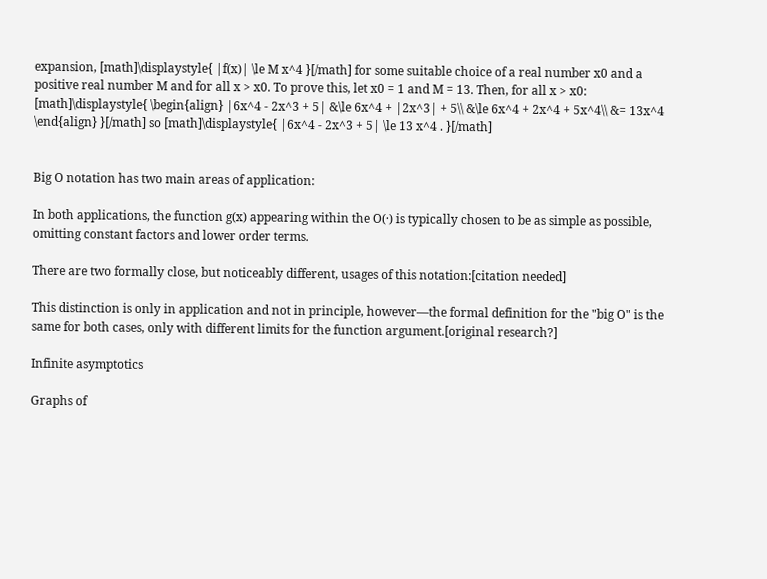expansion, [math]\displaystyle{ |f(x)| \le M x^4 }[/math] for some suitable choice of a real number x0 and a positive real number M and for all x > x0. To prove this, let x0 = 1 and M = 13. Then, for all x > x0: [math]\displaystyle{ \begin{align} |6x^4 - 2x^3 + 5| &\le 6x^4 + |2x^3| + 5\\ &\le 6x^4 + 2x^4 + 5x^4\\ &= 13x^4 \end{align} }[/math] so [math]\displaystyle{ |6x^4 - 2x^3 + 5| \le 13 x^4 . }[/math]


Big O notation has two main areas of application:

In both applications, the function g(x) appearing within the O(·) is typically chosen to be as simple as possible, omitting constant factors and lower order terms.

There are two formally close, but noticeably different, usages of this notation:[citation needed]

This distinction is only in application and not in principle, however—the formal definition for the "big O" is the same for both cases, only with different limits for the function argument.[original research?]

Infinite asymptotics

Graphs of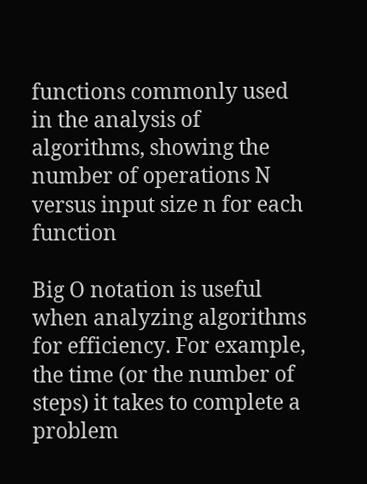functions commonly used in the analysis of algorithms, showing the number of operations N versus input size n for each function

Big O notation is useful when analyzing algorithms for efficiency. For example, the time (or the number of steps) it takes to complete a problem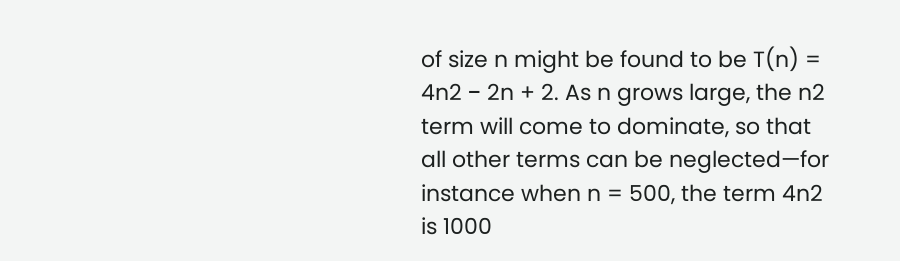of size n might be found to be T(n) = 4n2 − 2n + 2. As n grows large, the n2 term will come to dominate, so that all other terms can be neglected—for instance when n = 500, the term 4n2 is 1000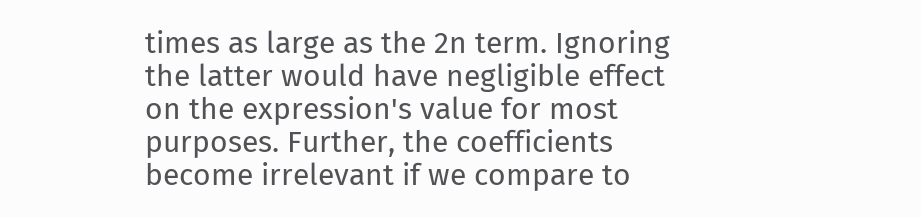times as large as the 2n term. Ignoring the latter would have negligible effect on the expression's value for most purposes. Further, the coefficients become irrelevant if we compare to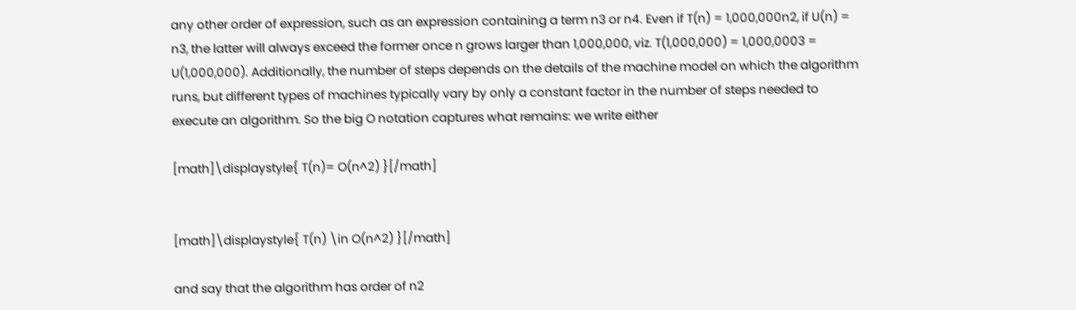any other order of expression, such as an expression containing a term n3 or n4. Even if T(n) = 1,000,000n2, if U(n) = n3, the latter will always exceed the former once n grows larger than 1,000,000, viz. T(1,000,000) = 1,000,0003 = U(1,000,000). Additionally, the number of steps depends on the details of the machine model on which the algorithm runs, but different types of machines typically vary by only a constant factor in the number of steps needed to execute an algorithm. So the big O notation captures what remains: we write either

[math]\displaystyle{ T(n)= O(n^2) }[/math]


[math]\displaystyle{ T(n) \in O(n^2) }[/math]

and say that the algorithm has order of n2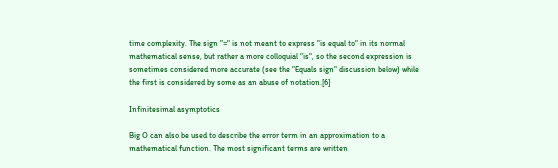time complexity. The sign "=" is not meant to express "is equal to" in its normal mathematical sense, but rather a more colloquial "is", so the second expression is sometimes considered more accurate (see the "Equals sign" discussion below) while the first is considered by some as an abuse of notation.[6]

Infinitesimal asymptotics

Big O can also be used to describe the error term in an approximation to a mathematical function. The most significant terms are written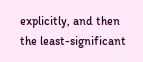explicitly, and then the least-significant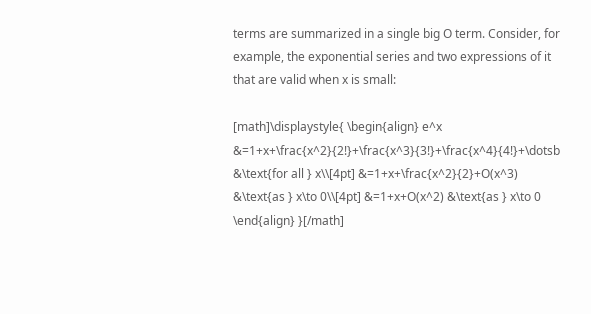terms are summarized in a single big O term. Consider, for example, the exponential series and two expressions of it that are valid when x is small:

[math]\displaystyle{ \begin{align} e^x &=1+x+\frac{x^2}{2!}+\frac{x^3}{3!}+\frac{x^4}{4!}+\dotsb &\text{for all } x\\[4pt] &=1+x+\frac{x^2}{2}+O(x^3) &\text{as } x\to 0\\[4pt] &=1+x+O(x^2) &\text{as } x\to 0 \end{align} }[/math]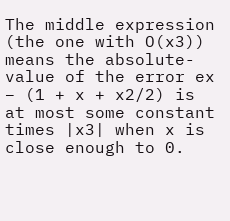The middle expression (the one with O(x3)) means the absolute-value of the error ex − (1 + x + x2/2) is at most some constant times |x3| when x is close enough to 0.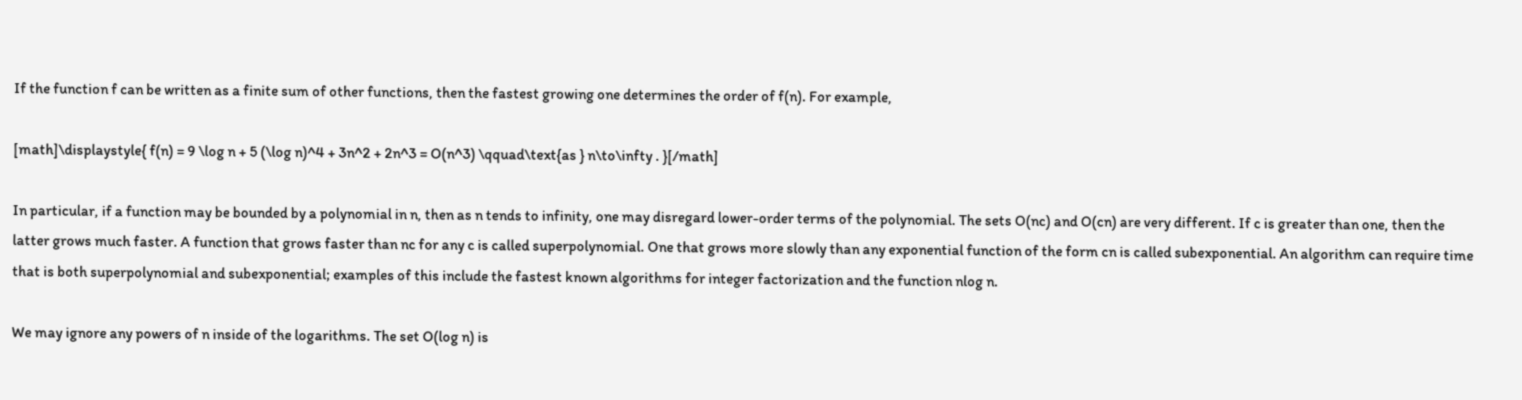If the function f can be written as a finite sum of other functions, then the fastest growing one determines the order of f(n). For example,

[math]\displaystyle{ f(n) = 9 \log n + 5 (\log n)^4 + 3n^2 + 2n^3 = O(n^3) \qquad\text{as } n\to\infty . }[/math]

In particular, if a function may be bounded by a polynomial in n, then as n tends to infinity, one may disregard lower-order terms of the polynomial. The sets O(nc) and O(cn) are very different. If c is greater than one, then the latter grows much faster. A function that grows faster than nc for any c is called superpolynomial. One that grows more slowly than any exponential function of the form cn is called subexponential. An algorithm can require time that is both superpolynomial and subexponential; examples of this include the fastest known algorithms for integer factorization and the function nlog n.

We may ignore any powers of n inside of the logarithms. The set O(log n) is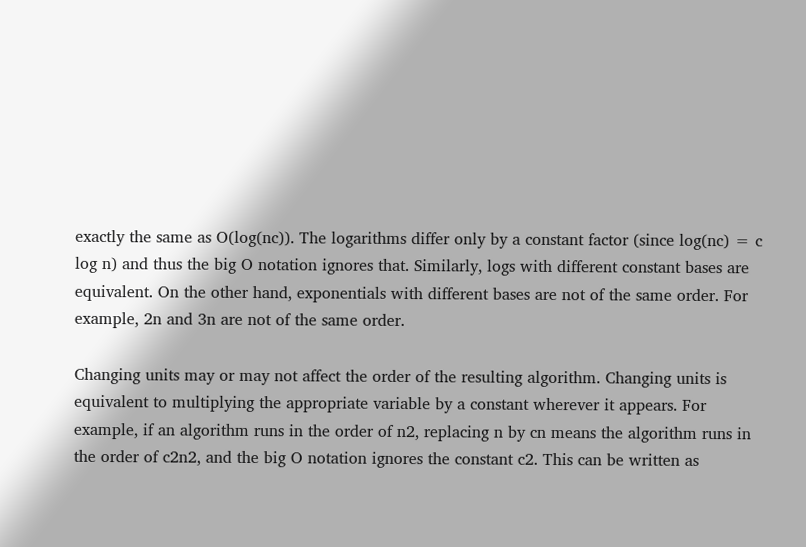exactly the same as O(log(nc)). The logarithms differ only by a constant factor (since log(nc) = c log n) and thus the big O notation ignores that. Similarly, logs with different constant bases are equivalent. On the other hand, exponentials with different bases are not of the same order. For example, 2n and 3n are not of the same order.

Changing units may or may not affect the order of the resulting algorithm. Changing units is equivalent to multiplying the appropriate variable by a constant wherever it appears. For example, if an algorithm runs in the order of n2, replacing n by cn means the algorithm runs in the order of c2n2, and the big O notation ignores the constant c2. This can be written as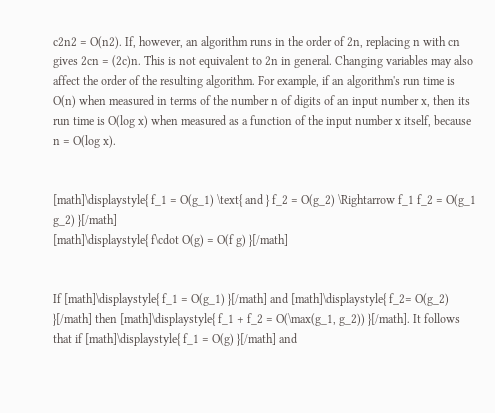c2n2 = O(n2). If, however, an algorithm runs in the order of 2n, replacing n with cn gives 2cn = (2c)n. This is not equivalent to 2n in general. Changing variables may also affect the order of the resulting algorithm. For example, if an algorithm's run time is O(n) when measured in terms of the number n of digits of an input number x, then its run time is O(log x) when measured as a function of the input number x itself, because n = O(log x).


[math]\displaystyle{ f_1 = O(g_1) \text{ and } f_2 = O(g_2) \Rightarrow f_1 f_2 = O(g_1 g_2) }[/math]
[math]\displaystyle{ f\cdot O(g) = O(f g) }[/math]


If [math]\displaystyle{ f_1 = O(g_1) }[/math] and [math]\displaystyle{ f_2= O(g_2) }[/math] then [math]\displaystyle{ f_1 + f_2 = O(\max(g_1, g_2)) }[/math]. It follows that if [math]\displaystyle{ f_1 = O(g) }[/math] and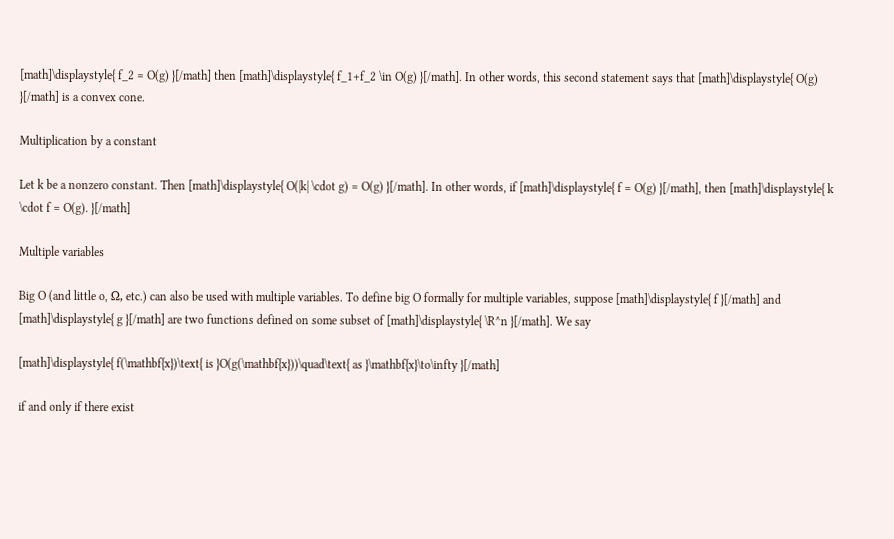[math]\displaystyle{ f_2 = O(g) }[/math] then [math]\displaystyle{ f_1+f_2 \in O(g) }[/math]. In other words, this second statement says that [math]\displaystyle{ O(g) }[/math] is a convex cone.

Multiplication by a constant

Let k be a nonzero constant. Then [math]\displaystyle{ O(|k| \cdot g) = O(g) }[/math]. In other words, if [math]\displaystyle{ f = O(g) }[/math], then [math]\displaystyle{ k \cdot f = O(g). }[/math]

Multiple variables

Big O (and little o, Ω, etc.) can also be used with multiple variables. To define big O formally for multiple variables, suppose [math]\displaystyle{ f }[/math] and [math]\displaystyle{ g }[/math] are two functions defined on some subset of [math]\displaystyle{ \R^n }[/math]. We say

[math]\displaystyle{ f(\mathbf{x})\text{ is }O(g(\mathbf{x}))\quad\text{ as }\mathbf{x}\to\infty }[/math]

if and only if there exist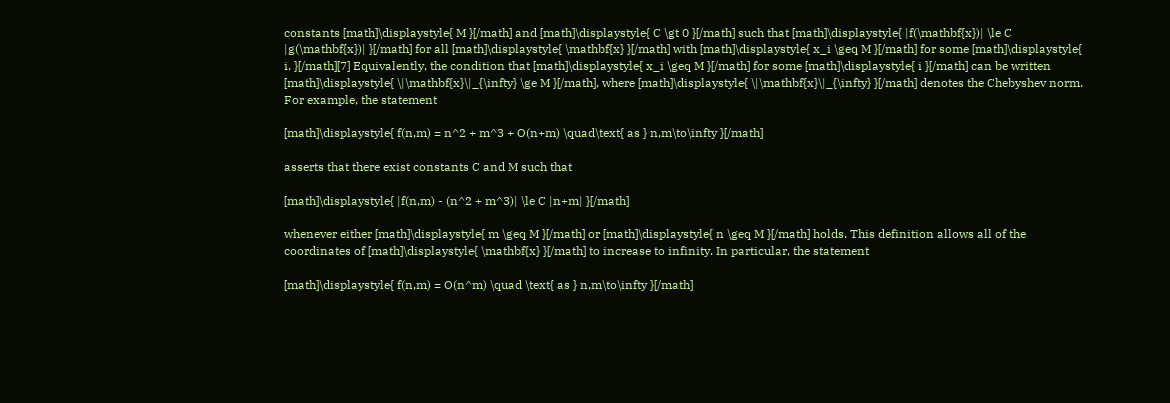constants [math]\displaystyle{ M }[/math] and [math]\displaystyle{ C \gt 0 }[/math] such that [math]\displaystyle{ |f(\mathbf{x})| \le C |g(\mathbf{x})| }[/math] for all [math]\displaystyle{ \mathbf{x} }[/math] with [math]\displaystyle{ x_i \geq M }[/math] for some [math]\displaystyle{ i. }[/math][7] Equivalently, the condition that [math]\displaystyle{ x_i \geq M }[/math] for some [math]\displaystyle{ i }[/math] can be written [math]\displaystyle{ \|\mathbf{x}\|_{\infty} \ge M }[/math], where [math]\displaystyle{ \|\mathbf{x}\|_{\infty} }[/math] denotes the Chebyshev norm. For example, the statement

[math]\displaystyle{ f(n,m) = n^2 + m^3 + O(n+m) \quad\text{ as } n,m\to\infty }[/math]

asserts that there exist constants C and M such that

[math]\displaystyle{ |f(n,m) - (n^2 + m^3)| \le C |n+m| }[/math]

whenever either [math]\displaystyle{ m \geq M }[/math] or [math]\displaystyle{ n \geq M }[/math] holds. This definition allows all of the coordinates of [math]\displaystyle{ \mathbf{x} }[/math] to increase to infinity. In particular, the statement

[math]\displaystyle{ f(n,m) = O(n^m) \quad \text{ as } n,m\to\infty }[/math]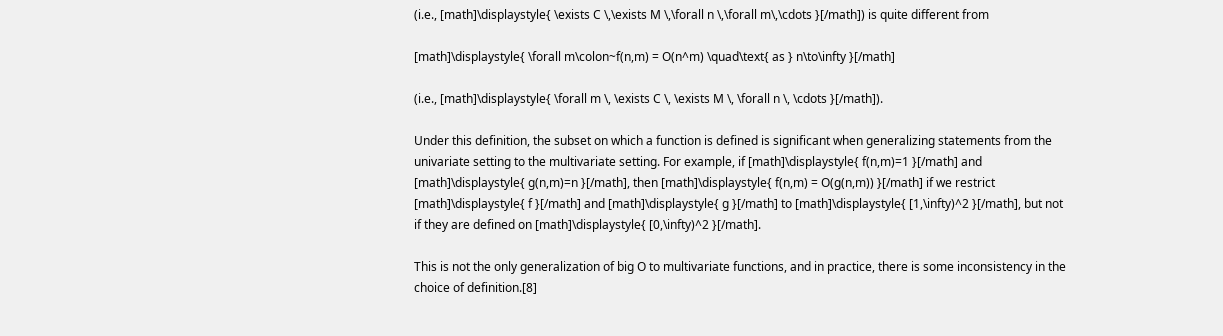(i.e., [math]\displaystyle{ \exists C \,\exists M \,\forall n \,\forall m\,\cdots }[/math]) is quite different from

[math]\displaystyle{ \forall m\colon~f(n,m) = O(n^m) \quad\text{ as } n\to\infty }[/math]

(i.e., [math]\displaystyle{ \forall m \, \exists C \, \exists M \, \forall n \, \cdots }[/math]).

Under this definition, the subset on which a function is defined is significant when generalizing statements from the univariate setting to the multivariate setting. For example, if [math]\displaystyle{ f(n,m)=1 }[/math] and [math]\displaystyle{ g(n,m)=n }[/math], then [math]\displaystyle{ f(n,m) = O(g(n,m)) }[/math] if we restrict [math]\displaystyle{ f }[/math] and [math]\displaystyle{ g }[/math] to [math]\displaystyle{ [1,\infty)^2 }[/math], but not if they are defined on [math]\displaystyle{ [0,\infty)^2 }[/math].

This is not the only generalization of big O to multivariate functions, and in practice, there is some inconsistency in the choice of definition.[8]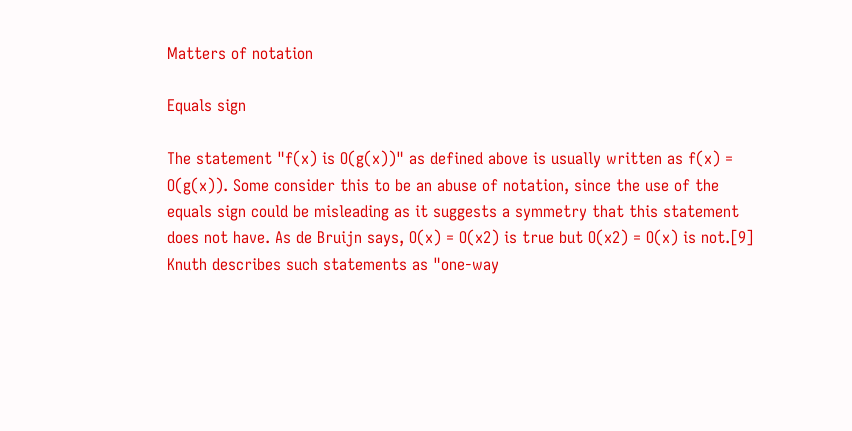Matters of notation

Equals sign

The statement "f(x) is O(g(x))" as defined above is usually written as f(x) = O(g(x)). Some consider this to be an abuse of notation, since the use of the equals sign could be misleading as it suggests a symmetry that this statement does not have. As de Bruijn says, O(x) = O(x2) is true but O(x2) = O(x) is not.[9] Knuth describes such statements as "one-way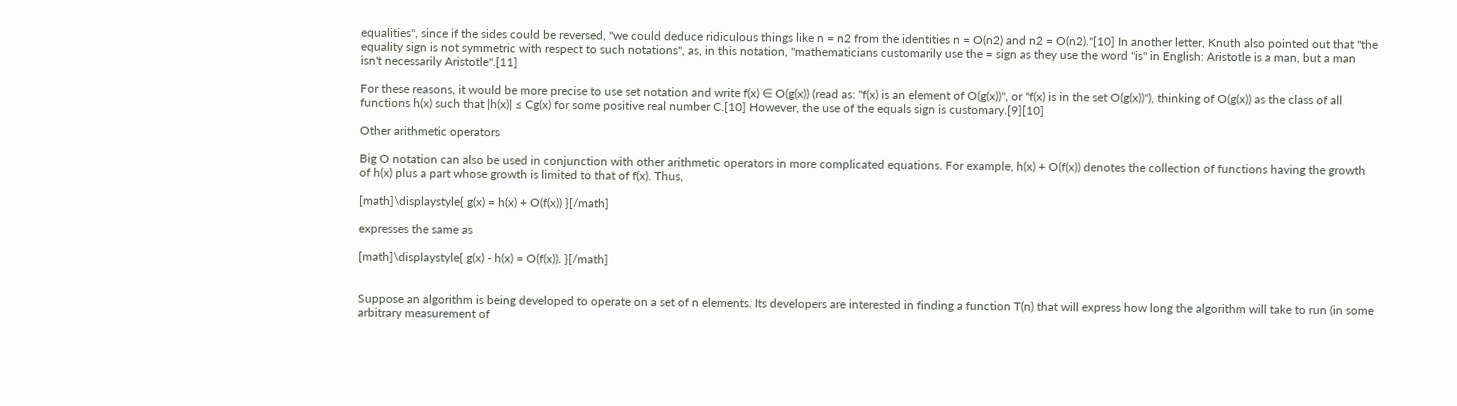equalities", since if the sides could be reversed, "we could deduce ridiculous things like n = n2 from the identities n = O(n2) and n2 = O(n2)."[10] In another letter, Knuth also pointed out that "the equality sign is not symmetric with respect to such notations", as, in this notation, "mathematicians customarily use the = sign as they use the word "is" in English: Aristotle is a man, but a man isn't necessarily Aristotle".[11]

For these reasons, it would be more precise to use set notation and write f(x) ∈ O(g(x)) (read as: "f(x) is an element of O(g(x))", or "f(x) is in the set O(g(x))"), thinking of O(g(x)) as the class of all functions h(x) such that |h(x)| ≤ Cg(x) for some positive real number C.[10] However, the use of the equals sign is customary.[9][10]

Other arithmetic operators

Big O notation can also be used in conjunction with other arithmetic operators in more complicated equations. For example, h(x) + O(f(x)) denotes the collection of functions having the growth of h(x) plus a part whose growth is limited to that of f(x). Thus,

[math]\displaystyle{ g(x) = h(x) + O(f(x)) }[/math]

expresses the same as

[math]\displaystyle{ g(x) - h(x) = O(f(x)). }[/math]


Suppose an algorithm is being developed to operate on a set of n elements. Its developers are interested in finding a function T(n) that will express how long the algorithm will take to run (in some arbitrary measurement of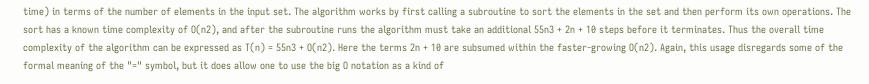time) in terms of the number of elements in the input set. The algorithm works by first calling a subroutine to sort the elements in the set and then perform its own operations. The sort has a known time complexity of O(n2), and after the subroutine runs the algorithm must take an additional 55n3 + 2n + 10 steps before it terminates. Thus the overall time complexity of the algorithm can be expressed as T(n) = 55n3 + O(n2). Here the terms 2n + 10 are subsumed within the faster-growing O(n2). Again, this usage disregards some of the formal meaning of the "=" symbol, but it does allow one to use the big O notation as a kind of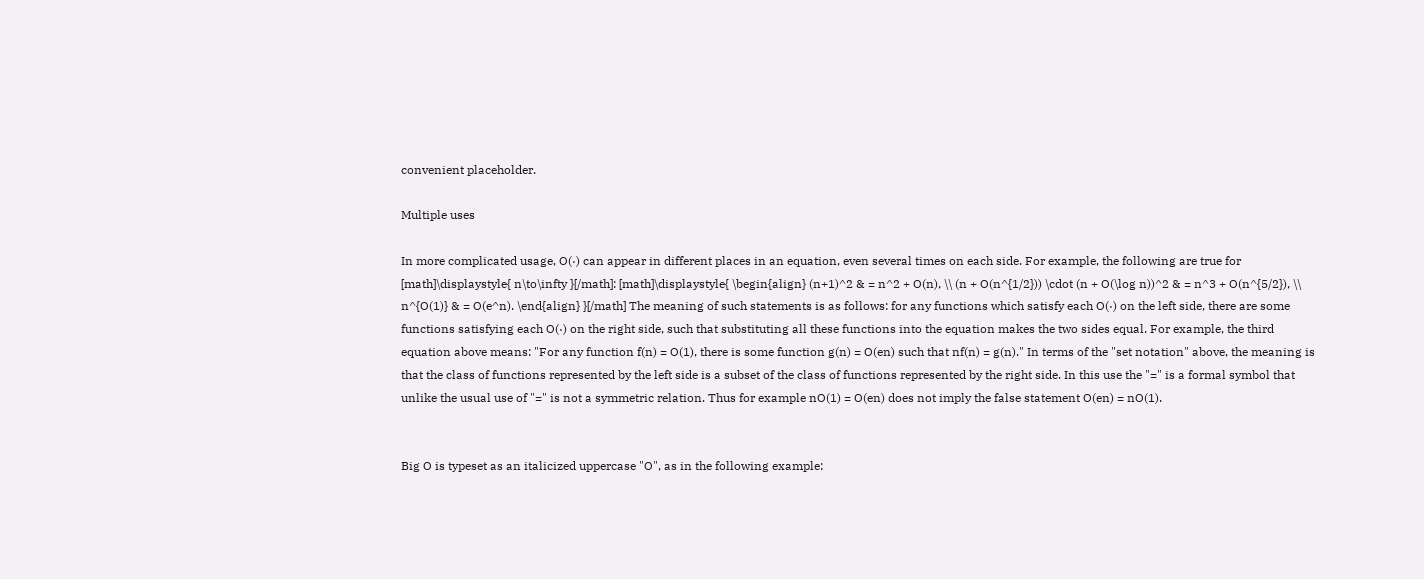convenient placeholder.

Multiple uses

In more complicated usage, O(·) can appear in different places in an equation, even several times on each side. For example, the following are true for [math]\displaystyle{ n\to\infty }[/math]: [math]\displaystyle{ \begin{align} (n+1)^2 & = n^2 + O(n), \\ (n + O(n^{1/2})) \cdot (n + O(\log n))^2 & = n^3 + O(n^{5/2}), \\ n^{O(1)} & = O(e^n). \end{align} }[/math] The meaning of such statements is as follows: for any functions which satisfy each O(·) on the left side, there are some functions satisfying each O(·) on the right side, such that substituting all these functions into the equation makes the two sides equal. For example, the third equation above means: "For any function f(n) = O(1), there is some function g(n) = O(en) such that nf(n) = g(n)." In terms of the "set notation" above, the meaning is that the class of functions represented by the left side is a subset of the class of functions represented by the right side. In this use the "=" is a formal symbol that unlike the usual use of "=" is not a symmetric relation. Thus for example nO(1) = O(en) does not imply the false statement O(en) = nO(1).


Big O is typeset as an italicized uppercase "O", as in the following example: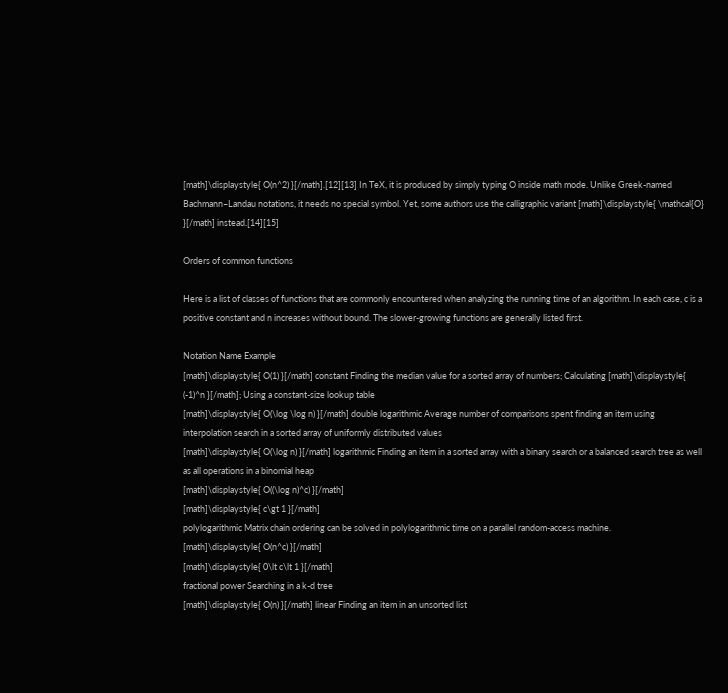[math]\displaystyle{ O(n^2) }[/math].[12][13] In TeX, it is produced by simply typing O inside math mode. Unlike Greek-named Bachmann–Landau notations, it needs no special symbol. Yet, some authors use the calligraphic variant [math]\displaystyle{ \mathcal{O} }[/math] instead.[14][15]

Orders of common functions

Here is a list of classes of functions that are commonly encountered when analyzing the running time of an algorithm. In each case, c is a positive constant and n increases without bound. The slower-growing functions are generally listed first.

Notation Name Example
[math]\displaystyle{ O(1) }[/math] constant Finding the median value for a sorted array of numbers; Calculating [math]\displaystyle{ (-1)^n }[/math]; Using a constant-size lookup table
[math]\displaystyle{ O(\log \log n) }[/math] double logarithmic Average number of comparisons spent finding an item using interpolation search in a sorted array of uniformly distributed values
[math]\displaystyle{ O(\log n) }[/math] logarithmic Finding an item in a sorted array with a binary search or a balanced search tree as well as all operations in a binomial heap
[math]\displaystyle{ O((\log n)^c) }[/math]
[math]\displaystyle{ c\gt 1 }[/math]
polylogarithmic Matrix chain ordering can be solved in polylogarithmic time on a parallel random-access machine.
[math]\displaystyle{ O(n^c) }[/math]
[math]\displaystyle{ 0\lt c\lt 1 }[/math]
fractional power Searching in a k-d tree
[math]\displaystyle{ O(n) }[/math] linear Finding an item in an unsorted list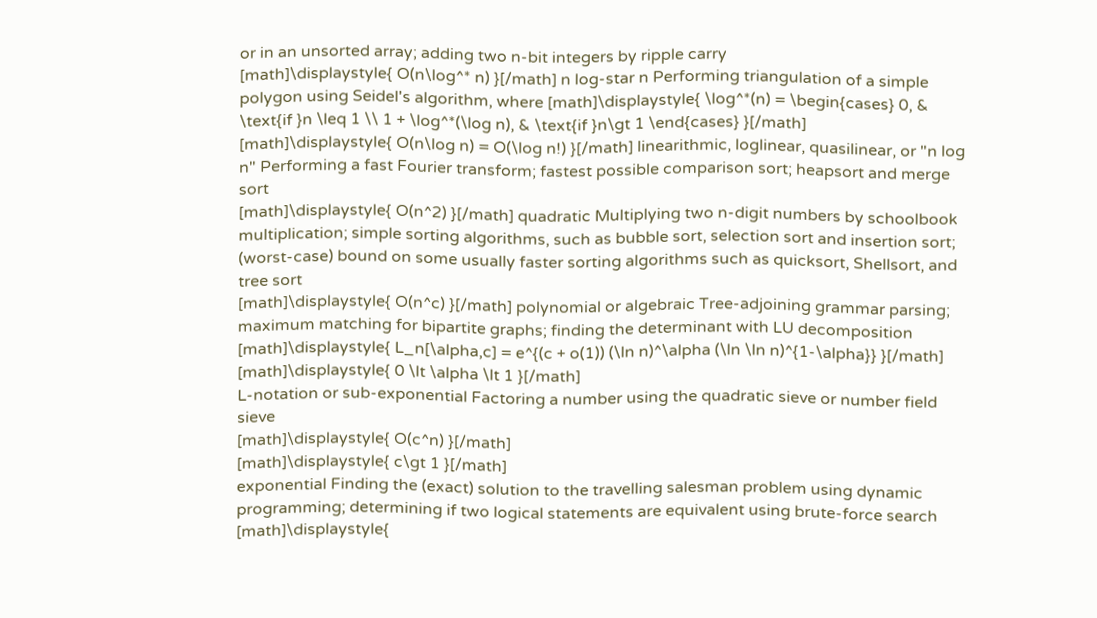or in an unsorted array; adding two n-bit integers by ripple carry
[math]\displaystyle{ O(n\log^* n) }[/math] n log-star n Performing triangulation of a simple polygon using Seidel's algorithm, where [math]\displaystyle{ \log^*(n) = \begin{cases} 0, & \text{if }n \leq 1 \\ 1 + \log^*(\log n), & \text{if }n\gt 1 \end{cases} }[/math]
[math]\displaystyle{ O(n\log n) = O(\log n!) }[/math] linearithmic, loglinear, quasilinear, or "n log n" Performing a fast Fourier transform; fastest possible comparison sort; heapsort and merge sort
[math]\displaystyle{ O(n^2) }[/math] quadratic Multiplying two n-digit numbers by schoolbook multiplication; simple sorting algorithms, such as bubble sort, selection sort and insertion sort; (worst-case) bound on some usually faster sorting algorithms such as quicksort, Shellsort, and tree sort
[math]\displaystyle{ O(n^c) }[/math] polynomial or algebraic Tree-adjoining grammar parsing; maximum matching for bipartite graphs; finding the determinant with LU decomposition
[math]\displaystyle{ L_n[\alpha,c] = e^{(c + o(1)) (\ln n)^\alpha (\ln \ln n)^{1-\alpha}} }[/math]
[math]\displaystyle{ 0 \lt \alpha \lt 1 }[/math]
L-notation or sub-exponential Factoring a number using the quadratic sieve or number field sieve
[math]\displaystyle{ O(c^n) }[/math]
[math]\displaystyle{ c\gt 1 }[/math]
exponential Finding the (exact) solution to the travelling salesman problem using dynamic programming; determining if two logical statements are equivalent using brute-force search
[math]\displaystyle{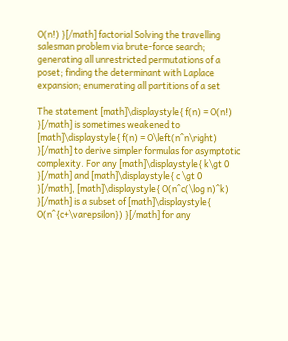O(n!) }[/math] factorial Solving the travelling salesman problem via brute-force search; generating all unrestricted permutations of a poset; finding the determinant with Laplace expansion; enumerating all partitions of a set

The statement [math]\displaystyle{ f(n) = O(n!) }[/math] is sometimes weakened to [math]\displaystyle{ f(n) = O\left(n^n\right) }[/math] to derive simpler formulas for asymptotic complexity. For any [math]\displaystyle{ k\gt 0 }[/math] and [math]\displaystyle{ c \gt 0 }[/math], [math]\displaystyle{ O(n^c(\log n)^k) }[/math] is a subset of [math]\displaystyle{ O(n^{c+\varepsilon}) }[/math] for any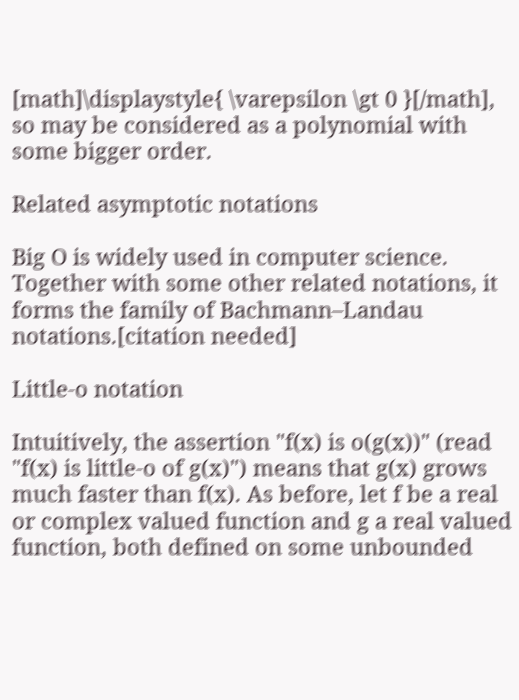[math]\displaystyle{ \varepsilon \gt 0 }[/math], so may be considered as a polynomial with some bigger order.

Related asymptotic notations

Big O is widely used in computer science. Together with some other related notations, it forms the family of Bachmann–Landau notations.[citation needed]

Little-o notation

Intuitively, the assertion "f(x) is o(g(x))" (read "f(x) is little-o of g(x)") means that g(x) grows much faster than f(x). As before, let f be a real or complex valued function and g a real valued function, both defined on some unbounded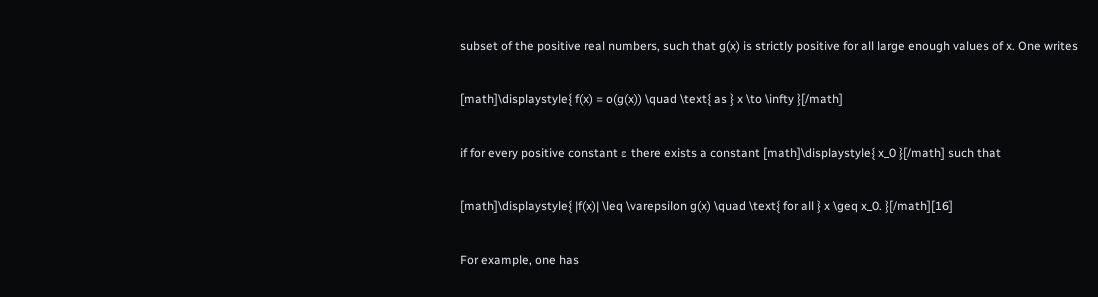subset of the positive real numbers, such that g(x) is strictly positive for all large enough values of x. One writes

[math]\displaystyle{ f(x) = o(g(x)) \quad \text{ as } x \to \infty }[/math]

if for every positive constant ε there exists a constant [math]\displaystyle{ x_0 }[/math] such that

[math]\displaystyle{ |f(x)| \leq \varepsilon g(x) \quad \text{ for all } x \geq x_0. }[/math][16]

For example, one has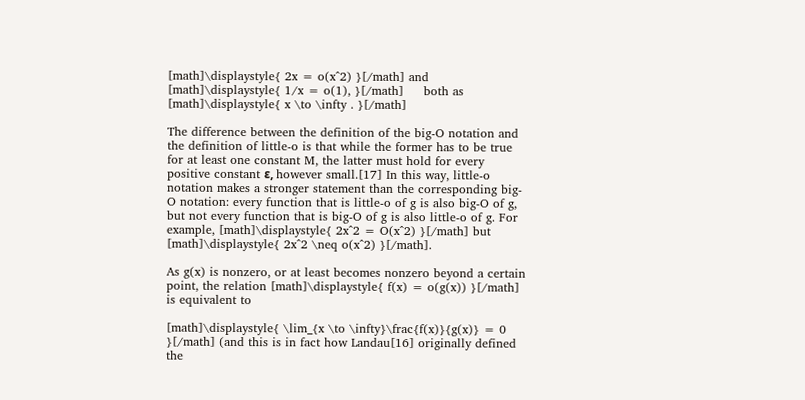[math]\displaystyle{ 2x = o(x^2) }[/math] and [math]\displaystyle{ 1/x = o(1), }[/math]     both as [math]\displaystyle{ x \to \infty . }[/math]

The difference between the definition of the big-O notation and the definition of little-o is that while the former has to be true for at least one constant M, the latter must hold for every positive constant ε, however small.[17] In this way, little-o notation makes a stronger statement than the corresponding big-O notation: every function that is little-o of g is also big-O of g, but not every function that is big-O of g is also little-o of g. For example, [math]\displaystyle{ 2x^2 = O(x^2) }[/math] but [math]\displaystyle{ 2x^2 \neq o(x^2) }[/math].

As g(x) is nonzero, or at least becomes nonzero beyond a certain point, the relation [math]\displaystyle{ f(x) = o(g(x)) }[/math] is equivalent to

[math]\displaystyle{ \lim_{x \to \infty}\frac{f(x)}{g(x)} = 0 }[/math] (and this is in fact how Landau[16] originally defined the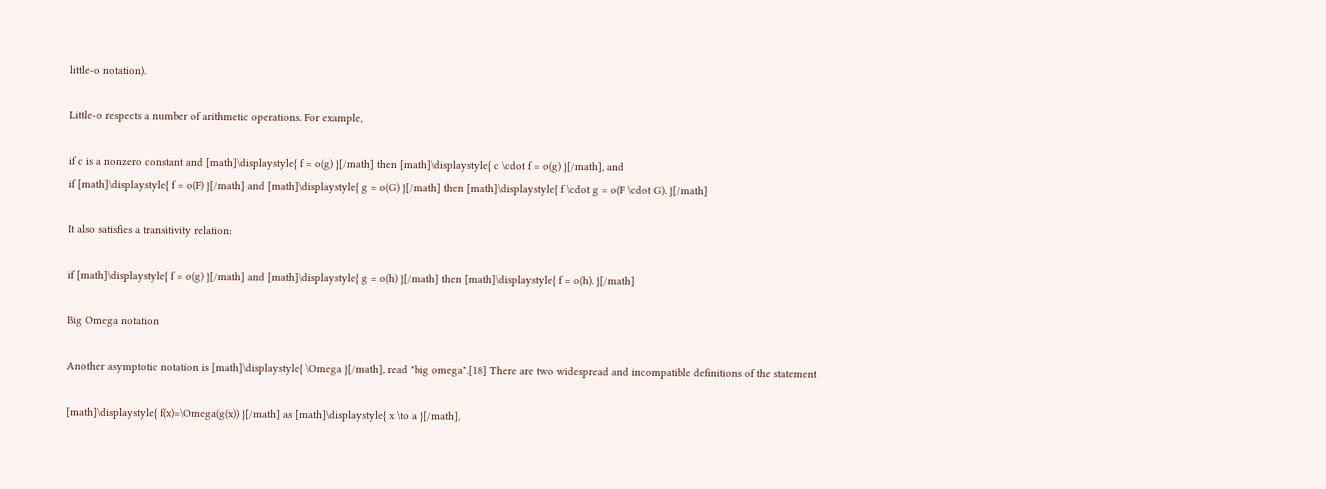little-o notation).

Little-o respects a number of arithmetic operations. For example,

if c is a nonzero constant and [math]\displaystyle{ f = o(g) }[/math] then [math]\displaystyle{ c \cdot f = o(g) }[/math], and
if [math]\displaystyle{ f = o(F) }[/math] and [math]\displaystyle{ g = o(G) }[/math] then [math]\displaystyle{ f \cdot g = o(F \cdot G). }[/math]

It also satisfies a transitivity relation:

if [math]\displaystyle{ f = o(g) }[/math] and [math]\displaystyle{ g = o(h) }[/math] then [math]\displaystyle{ f = o(h). }[/math]

Big Omega notation

Another asymptotic notation is [math]\displaystyle{ \Omega }[/math], read "big omega".[18] There are two widespread and incompatible definitions of the statement

[math]\displaystyle{ f(x)=\Omega(g(x)) }[/math] as [math]\displaystyle{ x \to a }[/math],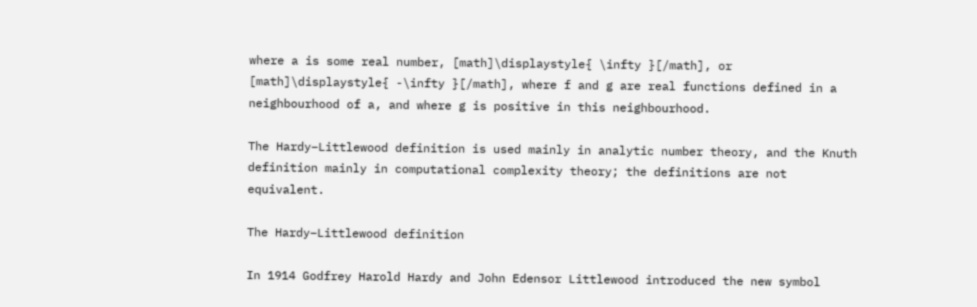where a is some real number, [math]\displaystyle{ \infty }[/math], or [math]\displaystyle{ -\infty }[/math], where f and g are real functions defined in a neighbourhood of a, and where g is positive in this neighbourhood.

The Hardy–Littlewood definition is used mainly in analytic number theory, and the Knuth definition mainly in computational complexity theory; the definitions are not equivalent.

The Hardy–Littlewood definition

In 1914 Godfrey Harold Hardy and John Edensor Littlewood introduced the new symbol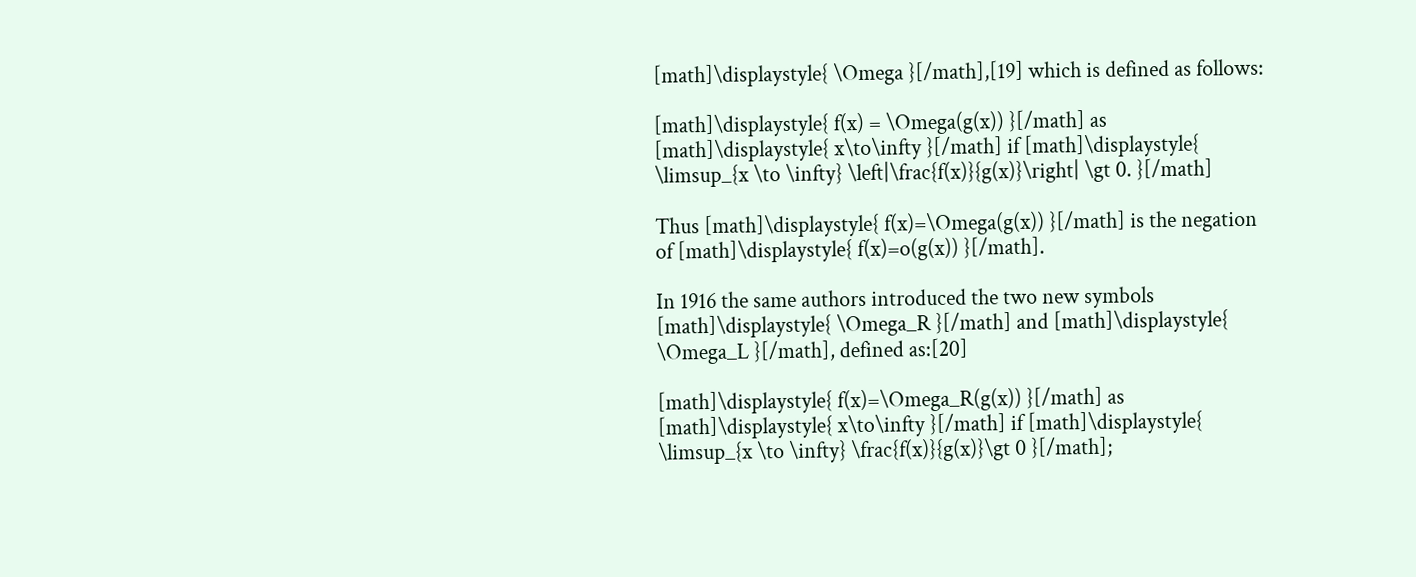[math]\displaystyle{ \Omega }[/math],[19] which is defined as follows:

[math]\displaystyle{ f(x) = \Omega(g(x)) }[/math] as [math]\displaystyle{ x\to\infty }[/math] if [math]\displaystyle{ \limsup_{x \to \infty} \left|\frac{f(x)}{g(x)}\right| \gt 0. }[/math]

Thus [math]\displaystyle{ f(x)=\Omega(g(x)) }[/math] is the negation of [math]\displaystyle{ f(x)=o(g(x)) }[/math].

In 1916 the same authors introduced the two new symbols [math]\displaystyle{ \Omega_R }[/math] and [math]\displaystyle{ \Omega_L }[/math], defined as:[20]

[math]\displaystyle{ f(x)=\Omega_R(g(x)) }[/math] as [math]\displaystyle{ x\to\infty }[/math] if [math]\displaystyle{ \limsup_{x \to \infty} \frac{f(x)}{g(x)}\gt 0 }[/math];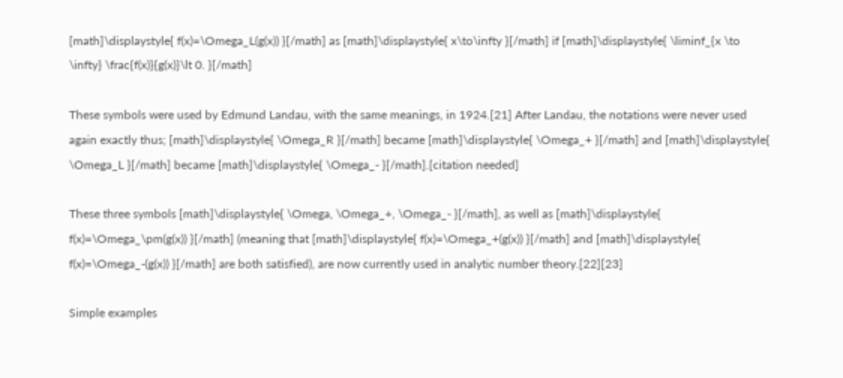[math]\displaystyle{ f(x)=\Omega_L(g(x)) }[/math] as [math]\displaystyle{ x\to\infty }[/math] if [math]\displaystyle{ \liminf_{x \to \infty} \frac{f(x)}{g(x)}\lt 0. }[/math]

These symbols were used by Edmund Landau, with the same meanings, in 1924.[21] After Landau, the notations were never used again exactly thus; [math]\displaystyle{ \Omega_R }[/math] became [math]\displaystyle{ \Omega_+ }[/math] and [math]\displaystyle{ \Omega_L }[/math] became [math]\displaystyle{ \Omega_- }[/math].[citation needed]

These three symbols [math]\displaystyle{ \Omega, \Omega_+, \Omega_- }[/math], as well as [math]\displaystyle{ f(x)=\Omega_\pm(g(x)) }[/math] (meaning that [math]\displaystyle{ f(x)=\Omega_+(g(x)) }[/math] and [math]\displaystyle{ f(x)=\Omega_-(g(x)) }[/math] are both satisfied), are now currently used in analytic number theory.[22][23]

Simple examples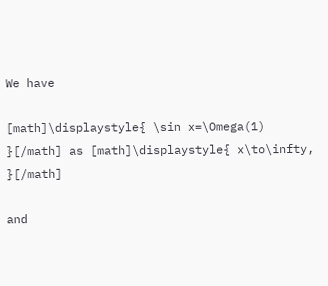We have

[math]\displaystyle{ \sin x=\Omega(1) }[/math] as [math]\displaystyle{ x\to\infty, }[/math]

and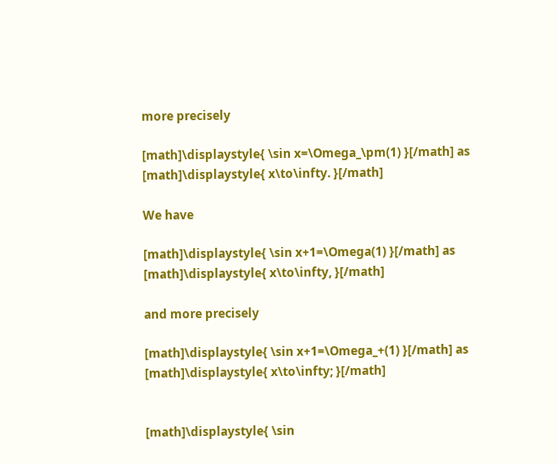more precisely

[math]\displaystyle{ \sin x=\Omega_\pm(1) }[/math] as [math]\displaystyle{ x\to\infty. }[/math]

We have

[math]\displaystyle{ \sin x+1=\Omega(1) }[/math] as [math]\displaystyle{ x\to\infty, }[/math]

and more precisely

[math]\displaystyle{ \sin x+1=\Omega_+(1) }[/math] as [math]\displaystyle{ x\to\infty; }[/math]


[math]\displaystyle{ \sin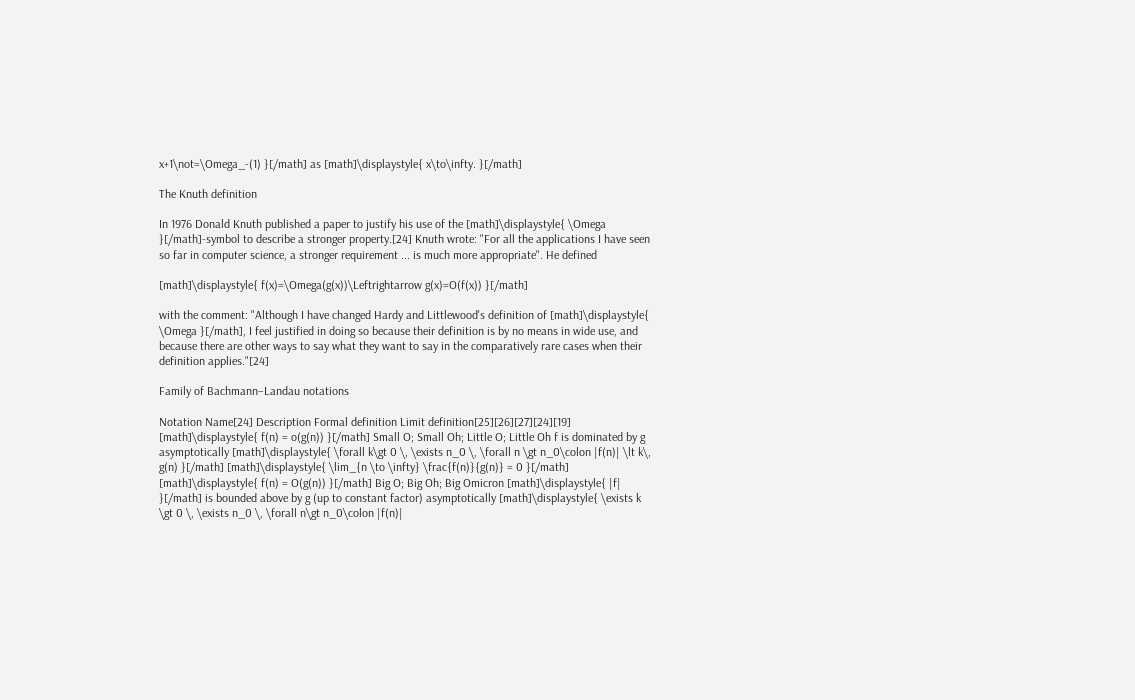x+1\not=\Omega_-(1) }[/math] as [math]\displaystyle{ x\to\infty. }[/math]

The Knuth definition

In 1976 Donald Knuth published a paper to justify his use of the [math]\displaystyle{ \Omega }[/math]-symbol to describe a stronger property.[24] Knuth wrote: "For all the applications I have seen so far in computer science, a stronger requirement ... is much more appropriate". He defined

[math]\displaystyle{ f(x)=\Omega(g(x))\Leftrightarrow g(x)=O(f(x)) }[/math]

with the comment: "Although I have changed Hardy and Littlewood's definition of [math]\displaystyle{ \Omega }[/math], I feel justified in doing so because their definition is by no means in wide use, and because there are other ways to say what they want to say in the comparatively rare cases when their definition applies."[24]

Family of Bachmann–Landau notations

Notation Name[24] Description Formal definition Limit definition[25][26][27][24][19]
[math]\displaystyle{ f(n) = o(g(n)) }[/math] Small O; Small Oh; Little O; Little Oh f is dominated by g asymptotically [math]\displaystyle{ \forall k\gt 0 \, \exists n_0 \, \forall n \gt n_0\colon |f(n)| \lt k\, g(n) }[/math] [math]\displaystyle{ \lim_{n \to \infty} \frac{f(n)}{g(n)} = 0 }[/math]
[math]\displaystyle{ f(n) = O(g(n)) }[/math] Big O; Big Oh; Big Omicron [math]\displaystyle{ |f| }[/math] is bounded above by g (up to constant factor) asymptotically [math]\displaystyle{ \exists k \gt 0 \, \exists n_0 \, \forall n\gt n_0\colon |f(n)|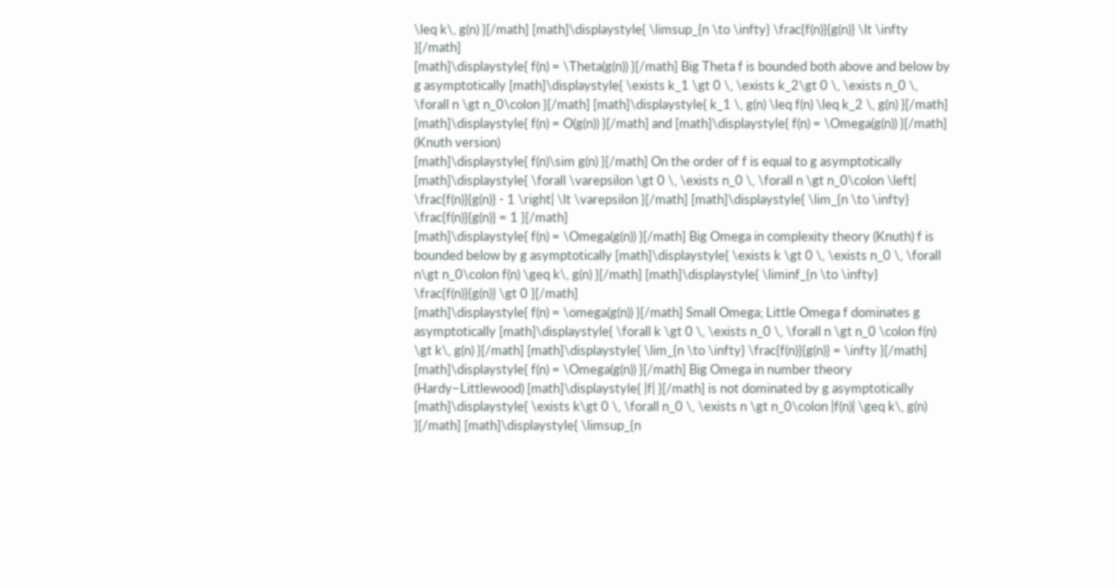\leq k\, g(n) }[/math] [math]\displaystyle{ \limsup_{n \to \infty} \frac{f(n)}{g(n)} \lt \infty }[/math]
[math]\displaystyle{ f(n) = \Theta(g(n)) }[/math] Big Theta f is bounded both above and below by g asymptotically [math]\displaystyle{ \exists k_1 \gt 0 \, \exists k_2\gt 0 \, \exists n_0 \, \forall n \gt n_0\colon }[/math] [math]\displaystyle{ k_1 \, g(n) \leq f(n) \leq k_2 \, g(n) }[/math] [math]\displaystyle{ f(n) = O(g(n)) }[/math] and [math]\displaystyle{ f(n) = \Omega(g(n)) }[/math] (Knuth version)
[math]\displaystyle{ f(n)\sim g(n) }[/math] On the order of f is equal to g asymptotically [math]\displaystyle{ \forall \varepsilon \gt 0 \, \exists n_0 \, \forall n \gt n_0\colon \left| \frac{f(n)}{g(n)} - 1 \right| \lt \varepsilon }[/math] [math]\displaystyle{ \lim_{n \to \infty} \frac{f(n)}{g(n)} = 1 }[/math]
[math]\displaystyle{ f(n) = \Omega(g(n)) }[/math] Big Omega in complexity theory (Knuth) f is bounded below by g asymptotically [math]\displaystyle{ \exists k \gt 0 \, \exists n_0 \, \forall n\gt n_0\colon f(n) \geq k\, g(n) }[/math] [math]\displaystyle{ \liminf_{n \to \infty} \frac{f(n)}{g(n)} \gt 0 }[/math]
[math]\displaystyle{ f(n) = \omega(g(n)) }[/math] Small Omega; Little Omega f dominates g asymptotically [math]\displaystyle{ \forall k \gt 0 \, \exists n_0 \, \forall n \gt n_0 \colon f(n) \gt k\, g(n) }[/math] [math]\displaystyle{ \lim_{n \to \infty} \frac{f(n)}{g(n)} = \infty }[/math]
[math]\displaystyle{ f(n) = \Omega(g(n)) }[/math] Big Omega in number theory (Hardy–Littlewood) [math]\displaystyle{ |f| }[/math] is not dominated by g asymptotically [math]\displaystyle{ \exists k\gt 0 \, \forall n_0 \, \exists n \gt n_0\colon |f(n)| \geq k\, g(n) }[/math] [math]\displaystyle{ \limsup_{n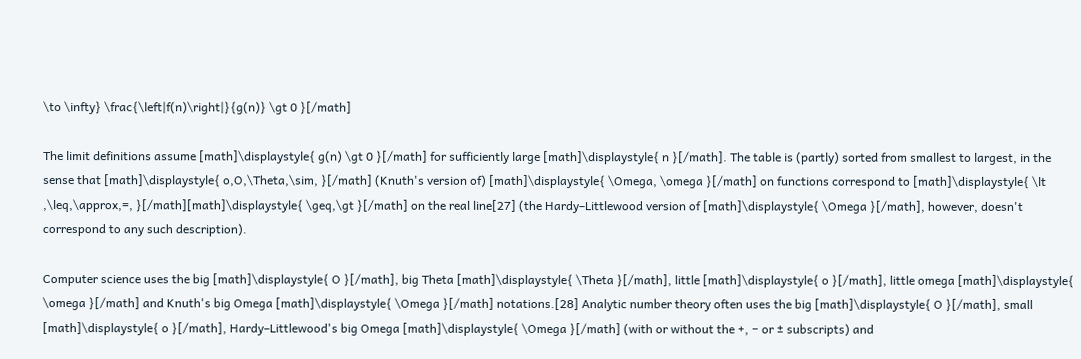\to \infty} \frac{\left|f(n)\right|}{g(n)} \gt 0 }[/math]

The limit definitions assume [math]\displaystyle{ g(n) \gt 0 }[/math] for sufficiently large [math]\displaystyle{ n }[/math]. The table is (partly) sorted from smallest to largest, in the sense that [math]\displaystyle{ o,O,\Theta,\sim, }[/math] (Knuth's version of) [math]\displaystyle{ \Omega, \omega }[/math] on functions correspond to [math]\displaystyle{ \lt ,\leq,\approx,=, }[/math][math]\displaystyle{ \geq,\gt }[/math] on the real line[27] (the Hardy–Littlewood version of [math]\displaystyle{ \Omega }[/math], however, doesn't correspond to any such description).

Computer science uses the big [math]\displaystyle{ O }[/math], big Theta [math]\displaystyle{ \Theta }[/math], little [math]\displaystyle{ o }[/math], little omega [math]\displaystyle{ \omega }[/math] and Knuth's big Omega [math]\displaystyle{ \Omega }[/math] notations.[28] Analytic number theory often uses the big [math]\displaystyle{ O }[/math], small [math]\displaystyle{ o }[/math], Hardy–Littlewood's big Omega [math]\displaystyle{ \Omega }[/math] (with or without the +, − or ± subscripts) and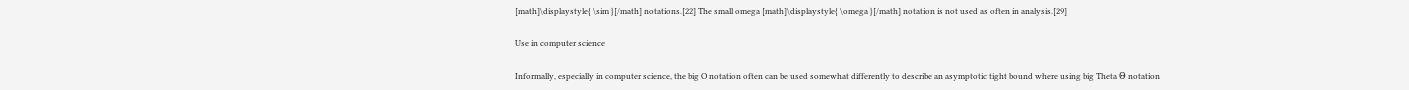[math]\displaystyle{ \sim }[/math] notations.[22] The small omega [math]\displaystyle{ \omega }[/math] notation is not used as often in analysis.[29]

Use in computer science

Informally, especially in computer science, the big O notation often can be used somewhat differently to describe an asymptotic tight bound where using big Theta Θ notation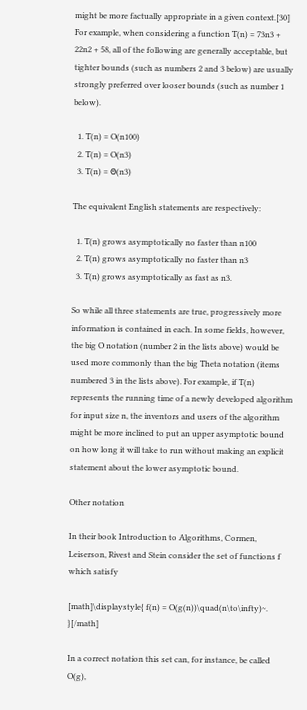might be more factually appropriate in a given context.[30] For example, when considering a function T(n) = 73n3 + 22n2 + 58, all of the following are generally acceptable, but tighter bounds (such as numbers 2 and 3 below) are usually strongly preferred over looser bounds (such as number 1 below).

  1. T(n) = O(n100)
  2. T(n) = O(n3)
  3. T(n) = Θ(n3)

The equivalent English statements are respectively:

  1. T(n) grows asymptotically no faster than n100
  2. T(n) grows asymptotically no faster than n3
  3. T(n) grows asymptotically as fast as n3.

So while all three statements are true, progressively more information is contained in each. In some fields, however, the big O notation (number 2 in the lists above) would be used more commonly than the big Theta notation (items numbered 3 in the lists above). For example, if T(n) represents the running time of a newly developed algorithm for input size n, the inventors and users of the algorithm might be more inclined to put an upper asymptotic bound on how long it will take to run without making an explicit statement about the lower asymptotic bound.

Other notation

In their book Introduction to Algorithms, Cormen, Leiserson, Rivest and Stein consider the set of functions f which satisfy

[math]\displaystyle{ f(n) = O(g(n))\quad(n\to\infty)~. }[/math]

In a correct notation this set can, for instance, be called O(g),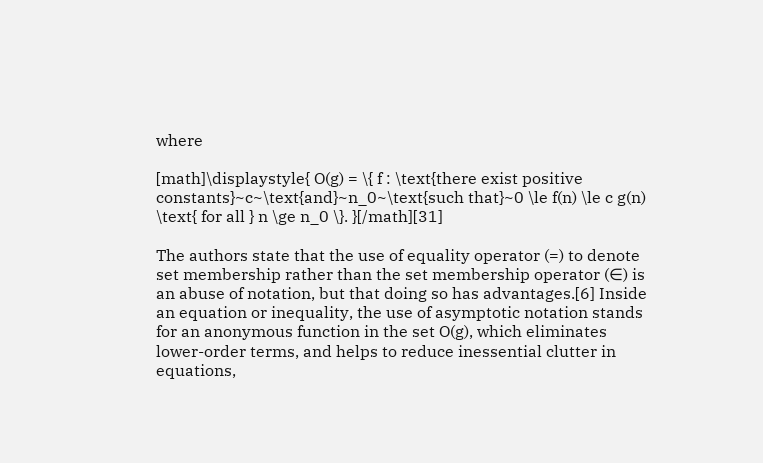where

[math]\displaystyle{ O(g) = \{ f : \text{there exist positive constants}~c~\text{and}~n_0~\text{such that}~0 \le f(n) \le c g(n) \text{ for all } n \ge n_0 \}. }[/math][31]

The authors state that the use of equality operator (=) to denote set membership rather than the set membership operator (∈) is an abuse of notation, but that doing so has advantages.[6] Inside an equation or inequality, the use of asymptotic notation stands for an anonymous function in the set O(g), which eliminates lower-order terms, and helps to reduce inessential clutter in equations,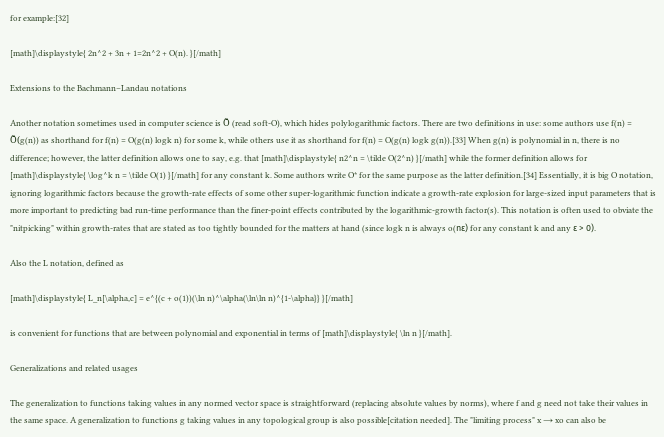for example:[32]

[math]\displaystyle{ 2n^2 + 3n + 1=2n^2 + O(n). }[/math]

Extensions to the Bachmann–Landau notations

Another notation sometimes used in computer science is Õ (read soft-O), which hides polylogarithmic factors. There are two definitions in use: some authors use f(n) = Õ(g(n)) as shorthand for f(n) = O(g(n) logk n) for some k, while others use it as shorthand for f(n) = O(g(n) logk g(n)).[33] When g(n) is polynomial in n, there is no difference; however, the latter definition allows one to say, e.g. that [math]\displaystyle{ n2^n = \tilde O(2^n) }[/math] while the former definition allows for [math]\displaystyle{ \log^k n = \tilde O(1) }[/math] for any constant k. Some authors write O* for the same purpose as the latter definition.[34] Essentially, it is big O notation, ignoring logarithmic factors because the growth-rate effects of some other super-logarithmic function indicate a growth-rate explosion for large-sized input parameters that is more important to predicting bad run-time performance than the finer-point effects contributed by the logarithmic-growth factor(s). This notation is often used to obviate the "nitpicking" within growth-rates that are stated as too tightly bounded for the matters at hand (since logk n is always o(nε) for any constant k and any ε > 0).

Also the L notation, defined as

[math]\displaystyle{ L_n[\alpha,c] = e^{(c + o(1))(\ln n)^\alpha(\ln\ln n)^{1-\alpha}} }[/math]

is convenient for functions that are between polynomial and exponential in terms of [math]\displaystyle{ \ln n }[/math].

Generalizations and related usages

The generalization to functions taking values in any normed vector space is straightforward (replacing absolute values by norms), where f and g need not take their values in the same space. A generalization to functions g taking values in any topological group is also possible[citation needed]. The "limiting process" x → xo can also be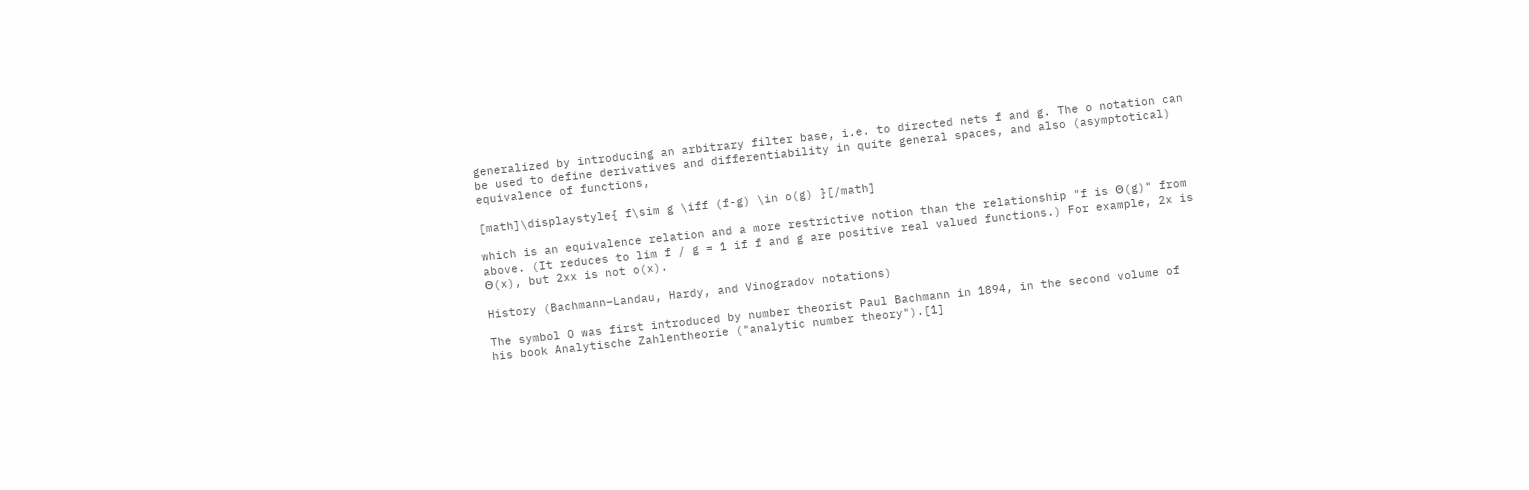generalized by introducing an arbitrary filter base, i.e. to directed nets f and g. The o notation can be used to define derivatives and differentiability in quite general spaces, and also (asymptotical) equivalence of functions,

[math]\displaystyle{ f\sim g \iff (f-g) \in o(g) }[/math]

which is an equivalence relation and a more restrictive notion than the relationship "f is Θ(g)" from above. (It reduces to lim f / g = 1 if f and g are positive real valued functions.) For example, 2x is Θ(x), but 2xx is not o(x).

History (Bachmann–Landau, Hardy, and Vinogradov notations)

The symbol O was first introduced by number theorist Paul Bachmann in 1894, in the second volume of his book Analytische Zahlentheorie ("analytic number theory").[1]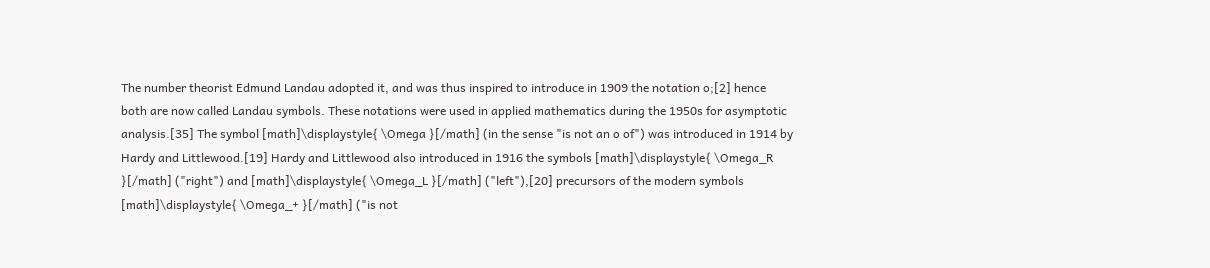The number theorist Edmund Landau adopted it, and was thus inspired to introduce in 1909 the notation o;[2] hence both are now called Landau symbols. These notations were used in applied mathematics during the 1950s for asymptotic analysis.[35] The symbol [math]\displaystyle{ \Omega }[/math] (in the sense "is not an o of") was introduced in 1914 by Hardy and Littlewood.[19] Hardy and Littlewood also introduced in 1916 the symbols [math]\displaystyle{ \Omega_R }[/math] ("right") and [math]\displaystyle{ \Omega_L }[/math] ("left"),[20] precursors of the modern symbols [math]\displaystyle{ \Omega_+ }[/math] ("is not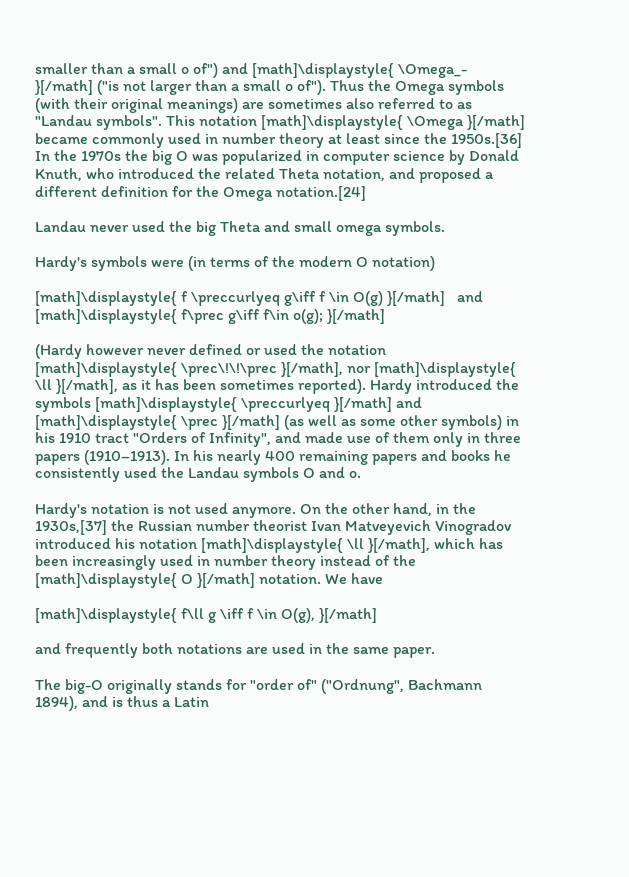smaller than a small o of") and [math]\displaystyle{ \Omega_- }[/math] ("is not larger than a small o of"). Thus the Omega symbols (with their original meanings) are sometimes also referred to as "Landau symbols". This notation [math]\displaystyle{ \Omega }[/math] became commonly used in number theory at least since the 1950s.[36] In the 1970s the big O was popularized in computer science by Donald Knuth, who introduced the related Theta notation, and proposed a different definition for the Omega notation.[24]

Landau never used the big Theta and small omega symbols.

Hardy's symbols were (in terms of the modern O notation)

[math]\displaystyle{ f \preccurlyeq g\iff f \in O(g) }[/math]   and   [math]\displaystyle{ f\prec g\iff f\in o(g); }[/math]

(Hardy however never defined or used the notation [math]\displaystyle{ \prec\!\!\prec }[/math], nor [math]\displaystyle{ \ll }[/math], as it has been sometimes reported). Hardy introduced the symbols [math]\displaystyle{ \preccurlyeq }[/math] and [math]\displaystyle{ \prec }[/math] (as well as some other symbols) in his 1910 tract "Orders of Infinity", and made use of them only in three papers (1910–1913). In his nearly 400 remaining papers and books he consistently used the Landau symbols O and o.

Hardy's notation is not used anymore. On the other hand, in the 1930s,[37] the Russian number theorist Ivan Matveyevich Vinogradov introduced his notation [math]\displaystyle{ \ll }[/math], which has been increasingly used in number theory instead of the [math]\displaystyle{ O }[/math] notation. We have

[math]\displaystyle{ f\ll g \iff f \in O(g), }[/math]

and frequently both notations are used in the same paper.

The big-O originally stands for "order of" ("Ordnung", Bachmann 1894), and is thus a Latin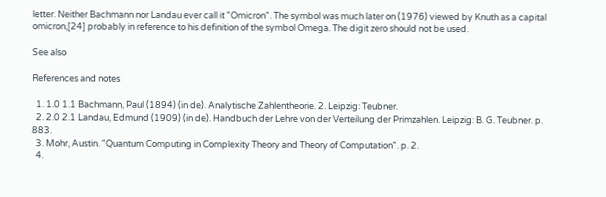letter. Neither Bachmann nor Landau ever call it "Omicron". The symbol was much later on (1976) viewed by Knuth as a capital omicron,[24] probably in reference to his definition of the symbol Omega. The digit zero should not be used.

See also

References and notes

  1. 1.0 1.1 Bachmann, Paul (1894) (in de). Analytische Zahlentheorie. 2. Leipzig: Teubner.
  2. 2.0 2.1 Landau, Edmund (1909) (in de). Handbuch der Lehre von der Verteilung der Primzahlen. Leipzig: B. G. Teubner. p. 883.
  3. Mohr, Austin. "Quantum Computing in Complexity Theory and Theory of Computation". p. 2.
  4.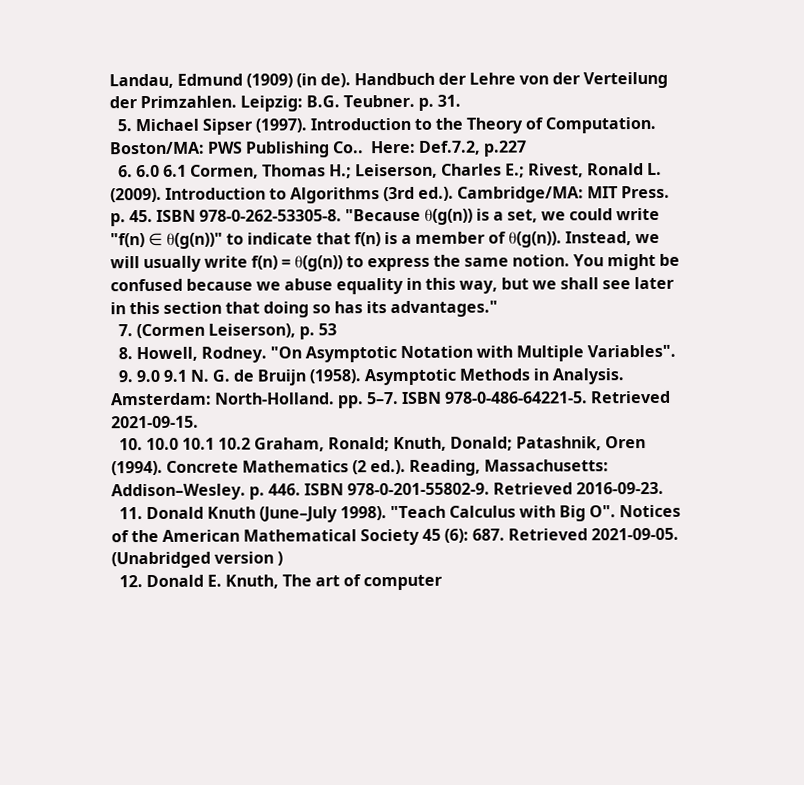Landau, Edmund (1909) (in de). Handbuch der Lehre von der Verteilung der Primzahlen. Leipzig: B.G. Teubner. p. 31.
  5. Michael Sipser (1997). Introduction to the Theory of Computation. Boston/MA: PWS Publishing Co..  Here: Def.7.2, p.227
  6. 6.0 6.1 Cormen, Thomas H.; Leiserson, Charles E.; Rivest, Ronald L. (2009). Introduction to Algorithms (3rd ed.). Cambridge/MA: MIT Press. p. 45. ISBN 978-0-262-53305-8. "Because θ(g(n)) is a set, we could write "f(n) ∈ θ(g(n))" to indicate that f(n) is a member of θ(g(n)). Instead, we will usually write f(n) = θ(g(n)) to express the same notion. You might be confused because we abuse equality in this way, but we shall see later in this section that doing so has its advantages."
  7. (Cormen Leiserson), p. 53
  8. Howell, Rodney. "On Asymptotic Notation with Multiple Variables".
  9. 9.0 9.1 N. G. de Bruijn (1958). Asymptotic Methods in Analysis. Amsterdam: North-Holland. pp. 5–7. ISBN 978-0-486-64221-5. Retrieved 2021-09-15.
  10. 10.0 10.1 10.2 Graham, Ronald; Knuth, Donald; Patashnik, Oren (1994). Concrete Mathematics (2 ed.). Reading, Massachusetts: Addison–Wesley. p. 446. ISBN 978-0-201-55802-9. Retrieved 2016-09-23.
  11. Donald Knuth (June–July 1998). "Teach Calculus with Big O". Notices of the American Mathematical Society 45 (6): 687. Retrieved 2021-09-05.  (Unabridged version )
  12. Donald E. Knuth, The art of computer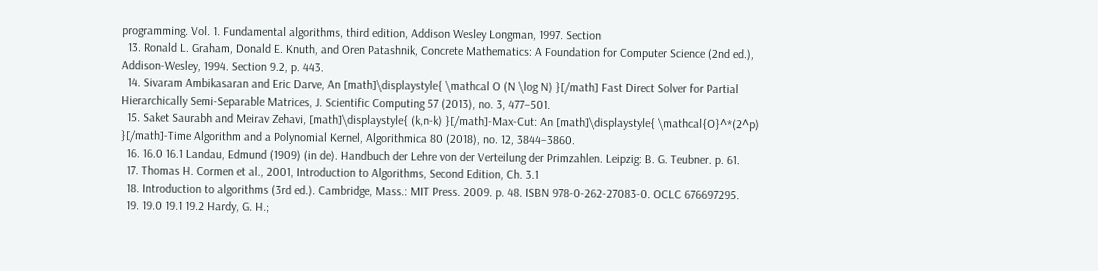programming. Vol. 1. Fundamental algorithms, third edition, Addison Wesley Longman, 1997. Section
  13. Ronald L. Graham, Donald E. Knuth, and Oren Patashnik, Concrete Mathematics: A Foundation for Computer Science (2nd ed.), Addison-Wesley, 1994. Section 9.2, p. 443.
  14. Sivaram Ambikasaran and Eric Darve, An [math]\displaystyle{ \mathcal O (N \log N) }[/math] Fast Direct Solver for Partial Hierarchically Semi-Separable Matrices, J. Scientific Computing 57 (2013), no. 3, 477–501.
  15. Saket Saurabh and Meirav Zehavi, [math]\displaystyle{ (k,n-k) }[/math]-Max-Cut: An [math]\displaystyle{ \mathcal{O}^*(2^p) }[/math]-Time Algorithm and a Polynomial Kernel, Algorithmica 80 (2018), no. 12, 3844–3860.
  16. 16.0 16.1 Landau, Edmund (1909) (in de). Handbuch der Lehre von der Verteilung der Primzahlen. Leipzig: B. G. Teubner. p. 61.
  17. Thomas H. Cormen et al., 2001, Introduction to Algorithms, Second Edition, Ch. 3.1
  18. Introduction to algorithms (3rd ed.). Cambridge, Mass.: MIT Press. 2009. p. 48. ISBN 978-0-262-27083-0. OCLC 676697295.
  19. 19.0 19.1 19.2 Hardy, G. H.;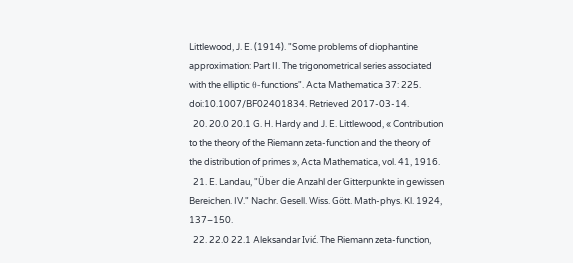Littlewood, J. E. (1914). "Some problems of diophantine approximation: Part II. The trigonometrical series associated with the elliptic θ-functions". Acta Mathematica 37: 225. doi:10.1007/BF02401834. Retrieved 2017-03-14.
  20. 20.0 20.1 G. H. Hardy and J. E. Littlewood, « Contribution to the theory of the Riemann zeta-function and the theory of the distribution of primes », Acta Mathematica, vol. 41, 1916.
  21. E. Landau, "Über die Anzahl der Gitterpunkte in gewissen Bereichen. IV." Nachr. Gesell. Wiss. Gött. Math-phys. Kl. 1924, 137–150.
  22. 22.0 22.1 Aleksandar Ivić. The Riemann zeta-function,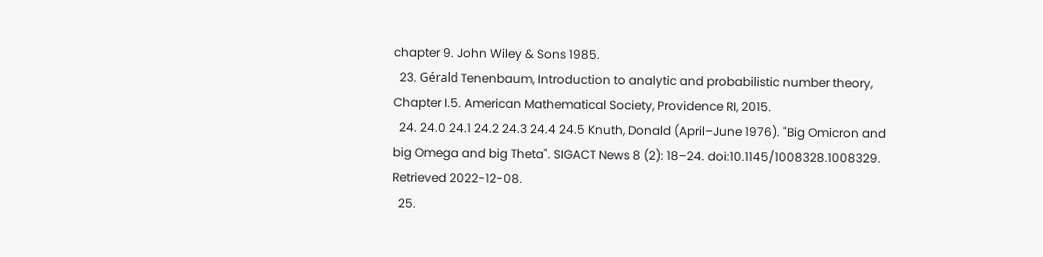chapter 9. John Wiley & Sons 1985.
  23. Gérald Tenenbaum, Introduction to analytic and probabilistic number theory, Chapter I.5. American Mathematical Society, Providence RI, 2015.
  24. 24.0 24.1 24.2 24.3 24.4 24.5 Knuth, Donald (April–June 1976). "Big Omicron and big Omega and big Theta". SIGACT News 8 (2): 18–24. doi:10.1145/1008328.1008329. Retrieved 2022-12-08.
  25.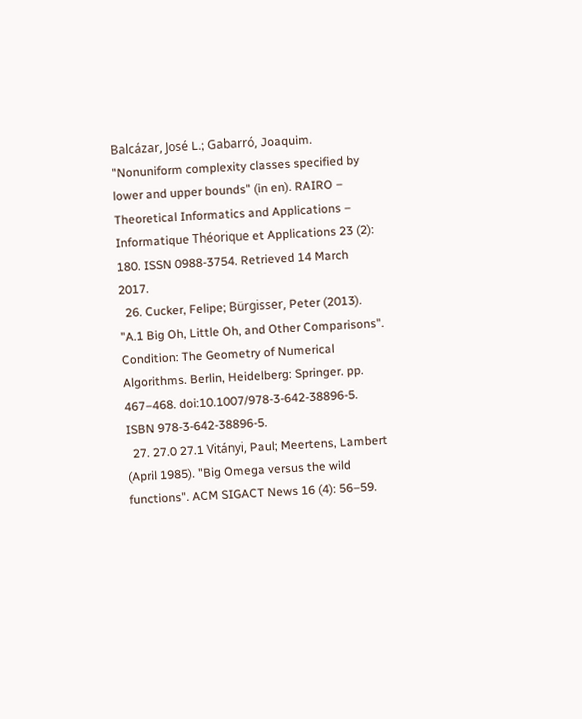Balcázar, José L.; Gabarró, Joaquim. "Nonuniform complexity classes specified by lower and upper bounds" (in en). RAIRO – Theoretical Informatics and Applications – Informatique Théorique et Applications 23 (2): 180. ISSN 0988-3754. Retrieved 14 March 2017.
  26. Cucker, Felipe; Bürgisser, Peter (2013). "A.1 Big Oh, Little Oh, and Other Comparisons". Condition: The Geometry of Numerical Algorithms. Berlin, Heidelberg: Springer. pp. 467–468. doi:10.1007/978-3-642-38896-5. ISBN 978-3-642-38896-5.
  27. 27.0 27.1 Vitányi, Paul; Meertens, Lambert (April 1985). "Big Omega versus the wild functions". ACM SIGACT News 16 (4): 56–59.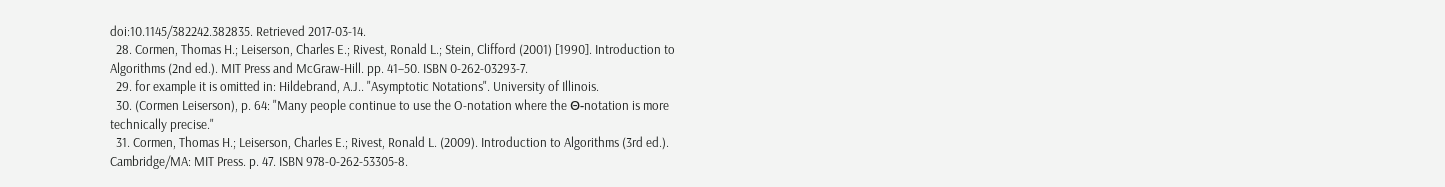doi:10.1145/382242.382835. Retrieved 2017-03-14.
  28. Cormen, Thomas H.; Leiserson, Charles E.; Rivest, Ronald L.; Stein, Clifford (2001) [1990]. Introduction to Algorithms (2nd ed.). MIT Press and McGraw-Hill. pp. 41–50. ISBN 0-262-03293-7.
  29. for example it is omitted in: Hildebrand, A.J.. "Asymptotic Notations". University of Illinois.
  30. (Cormen Leiserson), p. 64: "Many people continue to use the O-notation where the Θ-notation is more technically precise."
  31. Cormen, Thomas H.; Leiserson, Charles E.; Rivest, Ronald L. (2009). Introduction to Algorithms (3rd ed.). Cambridge/MA: MIT Press. p. 47. ISBN 978-0-262-53305-8.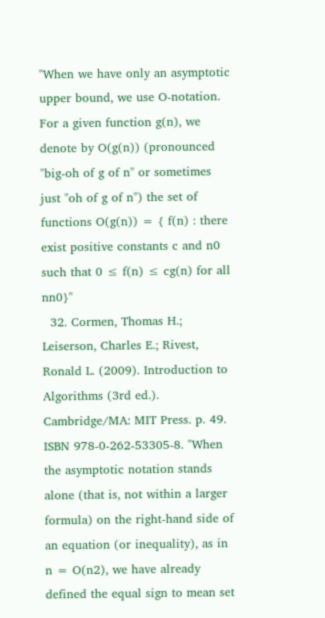"When we have only an asymptotic upper bound, we use O-notation. For a given function g(n), we denote by O(g(n)) (pronounced "big-oh of g of n" or sometimes just "oh of g of n") the set of functions O(g(n)) = { f(n) : there exist positive constants c and n0 such that 0 ≤ f(n) ≤ cg(n) for all nn0}"
  32. Cormen, Thomas H.; Leiserson, Charles E.; Rivest, Ronald L. (2009). Introduction to Algorithms (3rd ed.). Cambridge/MA: MIT Press. p. 49. ISBN 978-0-262-53305-8. "When the asymptotic notation stands alone (that is, not within a larger formula) on the right-hand side of an equation (or inequality), as in n = O(n2), we have already defined the equal sign to mean set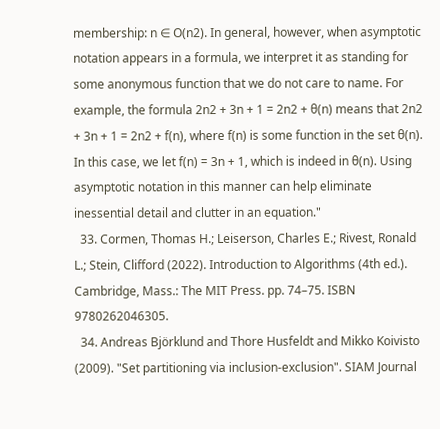membership: n ∈ O(n2). In general, however, when asymptotic notation appears in a formula, we interpret it as standing for some anonymous function that we do not care to name. For example, the formula 2n2 + 3n + 1 = 2n2 + θ(n) means that 2n2 + 3n + 1 = 2n2 + f(n), where f(n) is some function in the set θ(n). In this case, we let f(n) = 3n + 1, which is indeed in θ(n). Using asymptotic notation in this manner can help eliminate inessential detail and clutter in an equation."
  33. Cormen, Thomas H.; Leiserson, Charles E.; Rivest, Ronald L.; Stein, Clifford (2022). Introduction to Algorithms (4th ed.). Cambridge, Mass.: The MIT Press. pp. 74–75. ISBN 9780262046305.
  34. Andreas Björklund and Thore Husfeldt and Mikko Koivisto (2009). "Set partitioning via inclusion-exclusion". SIAM Journal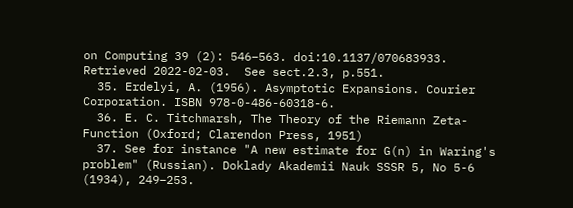on Computing 39 (2): 546–563. doi:10.1137/070683933. Retrieved 2022-02-03.  See sect.2.3, p.551.
  35. Erdelyi, A. (1956). Asymptotic Expansions. Courier Corporation. ISBN 978-0-486-60318-6.
  36. E. C. Titchmarsh, The Theory of the Riemann Zeta-Function (Oxford; Clarendon Press, 1951)
  37. See for instance "A new estimate for G(n) in Waring's problem" (Russian). Doklady Akademii Nauk SSSR 5, No 5-6 (1934), 249–253.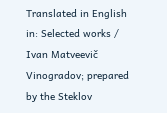Translated in English in: Selected works / Ivan Matveevič Vinogradov; prepared by the Steklov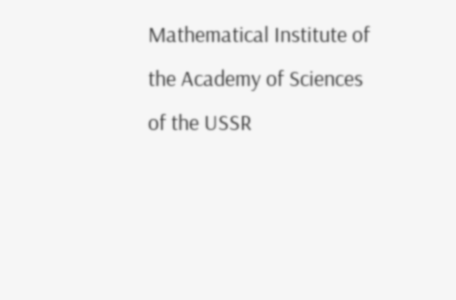Mathematical Institute of the Academy of Sciences of the USSR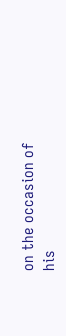on the occasion of his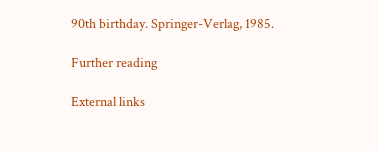90th birthday. Springer-Verlag, 1985.

Further reading

External links